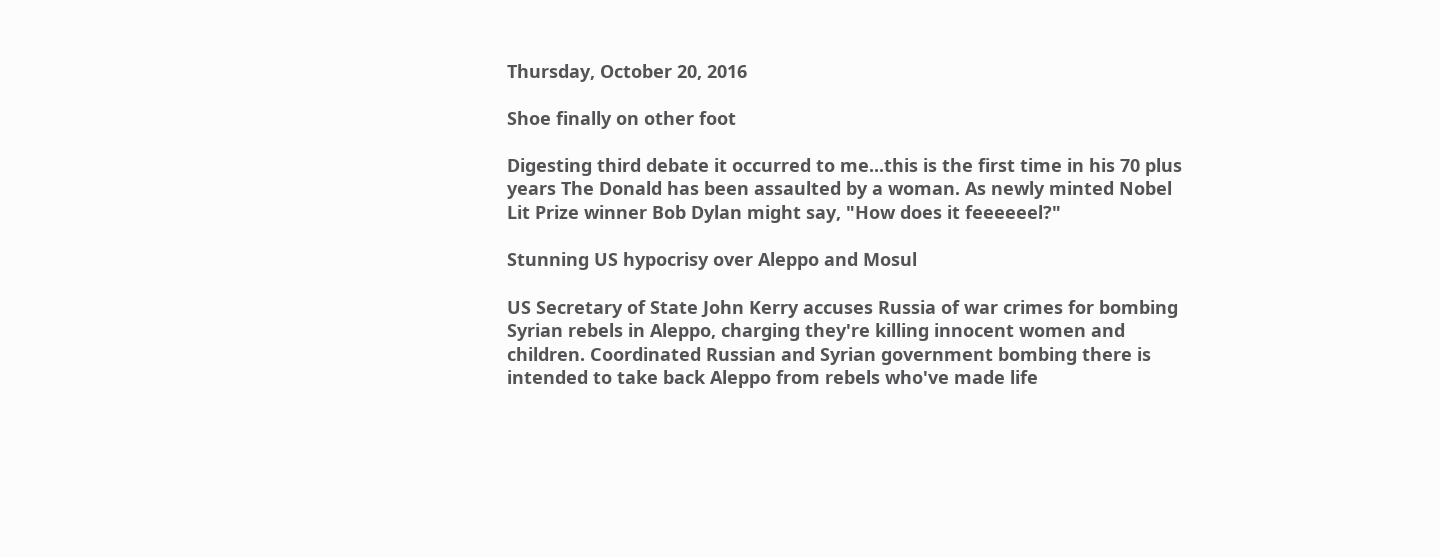Thursday, October 20, 2016

Shoe finally on other foot

Digesting third debate it occurred to me...this is the first time in his 70 plus years The Donald has been assaulted by a woman. As newly minted Nobel Lit Prize winner Bob Dylan might say, "How does it feeeeeel?"

Stunning US hypocrisy over Aleppo and Mosul

US Secretary of State John Kerry accuses Russia of war crimes for bombing Syrian rebels in Aleppo, charging they're killing innocent women and children. Coordinated Russian and Syrian government bombing there is intended to take back Aleppo from rebels who've made life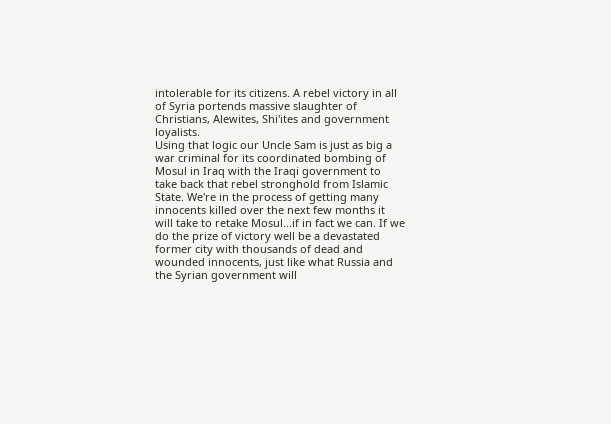intolerable for its citizens. A rebel victory in all of Syria portends massive slaughter of Christians, Alewites, Shi'ites and government loyalists.
Using that logic our Uncle Sam is just as big a war criminal for its coordinated bombing of Mosul in Iraq with the Iraqi government to take back that rebel stronghold from Islamic State. We're in the process of getting many innocents killed over the next few months it will take to retake Mosul...if in fact we can. If we do the prize of victory well be a devastated former city with thousands of dead and wounded innocents, just like what Russia and the Syrian government will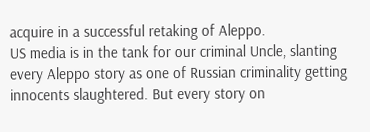acquire in a successful retaking of Aleppo.
US media is in the tank for our criminal Uncle, slanting every Aleppo story as one of Russian criminality getting innocents slaughtered. But every story on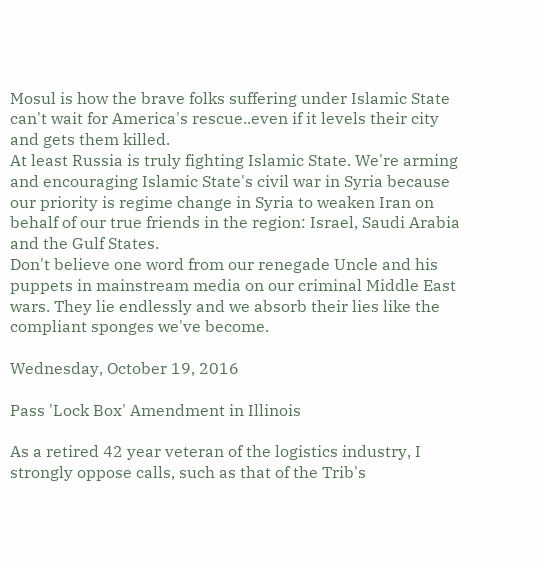Mosul is how the brave folks suffering under Islamic State can't wait for America's rescue..even if it levels their city and gets them killed.
At least Russia is truly fighting Islamic State. We're arming and encouraging Islamic State's civil war in Syria because our priority is regime change in Syria to weaken Iran on behalf of our true friends in the region: Israel, Saudi Arabia and the Gulf States.
Don't believe one word from our renegade Uncle and his puppets in mainstream media on our criminal Middle East wars. They lie endlessly and we absorb their lies like the compliant sponges we've become.

Wednesday, October 19, 2016

Pass 'Lock Box' Amendment in Illinois

As a retired 42 year veteran of the logistics industry, I strongly oppose calls, such as that of the Trib's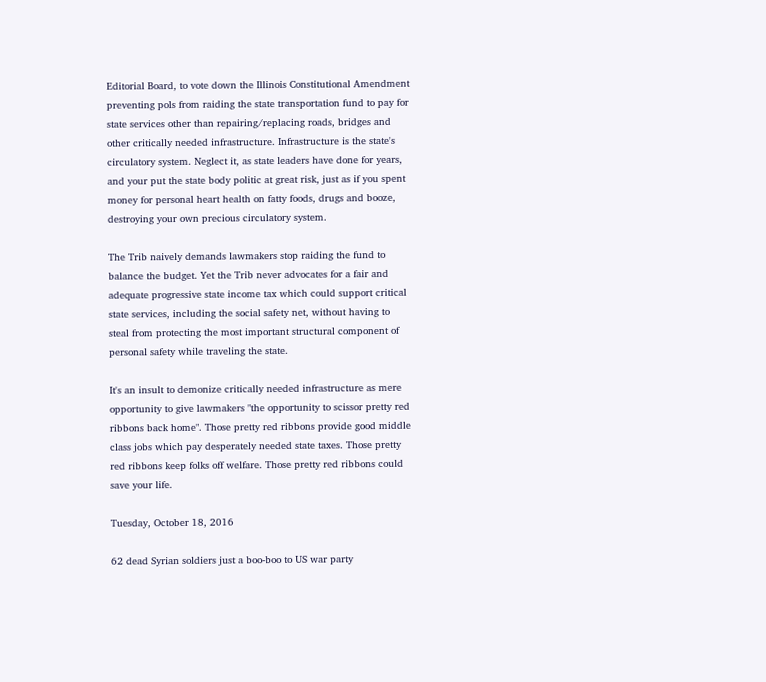Editorial Board, to vote down the Illinois Constitutional Amendment preventing pols from raiding the state transportation fund to pay for state services other than repairing/replacing roads, bridges and other critically needed infrastructure. Infrastructure is the state's circulatory system. Neglect it, as state leaders have done for years, and your put the state body politic at great risk, just as if you spent money for personal heart health on fatty foods, drugs and booze, destroying your own precious circulatory system.

The Trib naively demands lawmakers stop raiding the fund to balance the budget. Yet the Trib never advocates for a fair and adequate progressive state income tax which could support critical state services, including the social safety net, without having to steal from protecting the most important structural component of personal safety while traveling the state.

It's an insult to demonize critically needed infrastructure as mere opportunity to give lawmakers "the opportunity to scissor pretty red ribbons back home". Those pretty red ribbons provide good middle class jobs which pay desperately needed state taxes. Those pretty red ribbons keep folks off welfare. Those pretty red ribbons could save your life.

Tuesday, October 18, 2016

62 dead Syrian soldiers just a boo-boo to US war party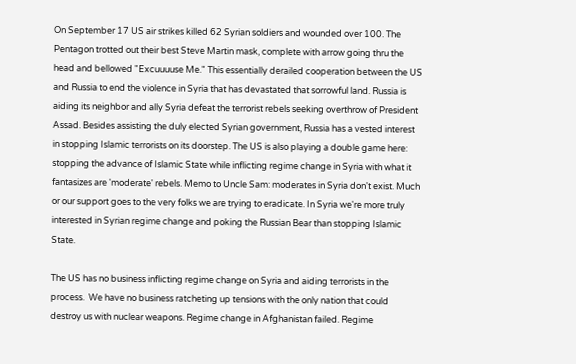On September 17 US air strikes killed 62 Syrian soldiers and wounded over 100. The Pentagon trotted out their best Steve Martin mask, complete with arrow going thru the head and bellowed "Excuuuuse Me." This essentially derailed cooperation between the US and Russia to end the violence in Syria that has devastated that sorrowful land. Russia is aiding its neighbor and ally Syria defeat the terrorist rebels seeking overthrow of President Assad. Besides assisting the duly elected Syrian government, Russia has a vested interest in stopping Islamic terrorists on its doorstep. The US is also playing a double game here: stopping the advance of Islamic State while inflicting regime change in Syria with what it fantasizes are 'moderate' rebels. Memo to Uncle Sam: moderates in Syria don't exist. Much or our support goes to the very folks we are trying to eradicate. In Syria we're more truly interested in Syrian regime change and poking the Russian Bear than stopping Islamic State.

The US has no business inflicting regime change on Syria and aiding terrorists in the process.  We have no business ratcheting up tensions with the only nation that could destroy us with nuclear weapons. Regime change in Afghanistan failed. Regime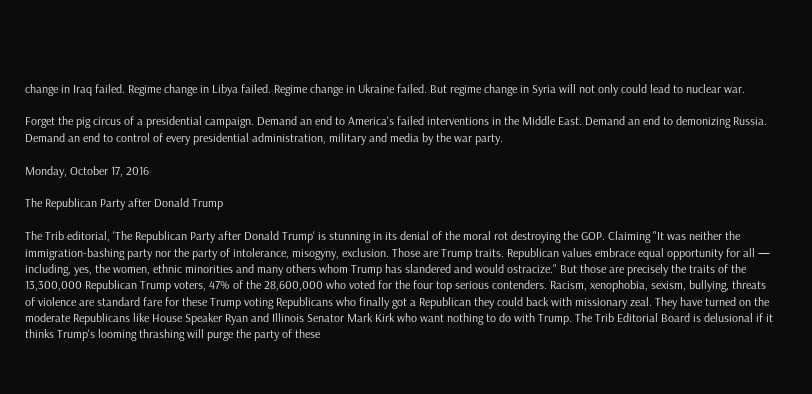change in Iraq failed. Regime change in Libya failed. Regime change in Ukraine failed. But regime change in Syria will not only could lead to nuclear war.

Forget the pig circus of a presidential campaign. Demand an end to America's failed interventions in the Middle East. Demand an end to demonizing Russia. Demand an end to control of every presidential administration, military and media by the war party.

Monday, October 17, 2016

The Republican Party after Donald Trump

The Trib editorial, 'The Republican Party after Donald Trump' is stunning in its denial of the moral rot destroying the GOP. Claiming "It was neither the immigration-bashing party nor the party of intolerance, misogyny, exclusion. Those are Trump traits. Republican values embrace equal opportunity for all — including, yes, the women, ethnic minorities and many others whom Trump has slandered and would ostracize." But those are precisely the traits of the 13,300,000 Republican Trump voters, 47% of the 28,600,000 who voted for the four top serious contenders. Racism, xenophobia, sexism, bullying, threats of violence are standard fare for these Trump voting Republicans who finally got a Republican they could back with missionary zeal. They have turned on the moderate Republicans like House Speaker Ryan and Illinois Senator Mark Kirk who want nothing to do with Trump. The Trib Editorial Board is delusional if it thinks Trump's looming thrashing will purge the party of these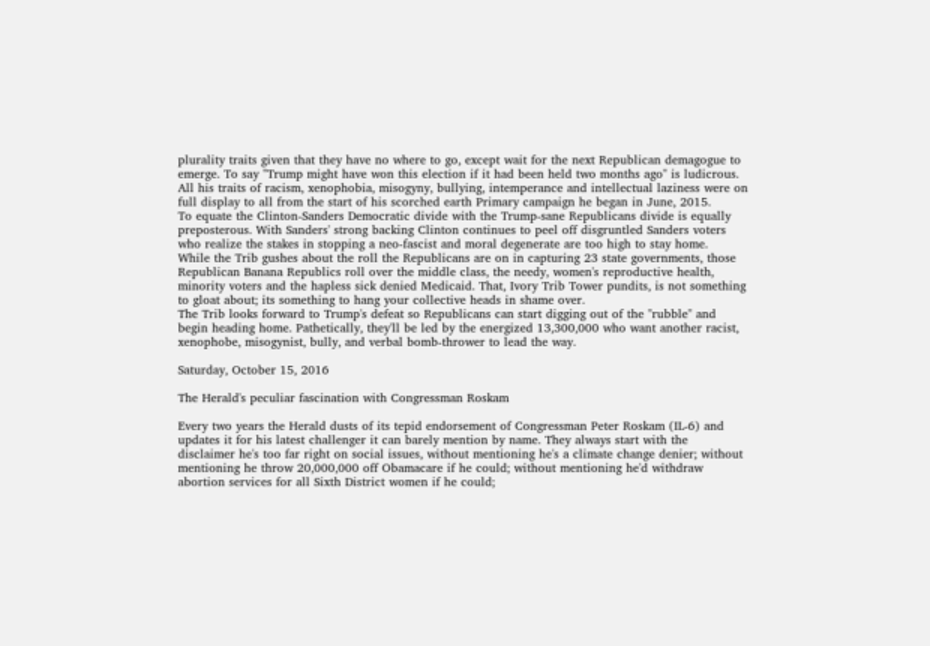plurality traits given that they have no where to go, except wait for the next Republican demagogue to emerge. To say "Trump might have won this election if it had been held two months ago" is ludicrous. All his traits of racism, xenophobia, misogyny, bullying, intemperance and intellectual laziness were on full display to all from the start of his scorched earth Primary campaign he began in June, 2015.
To equate the Clinton-Sanders Democratic divide with the Trump-sane Republicans divide is equally preposterous. With Sanders' strong backing Clinton continues to peel off disgruntled Sanders voters who realize the stakes in stopping a neo-fascist and moral degenerate are too high to stay home.
While the Trib gushes about the roll the Republicans are on in capturing 23 state governments, those Republican Banana Republics roll over the middle class, the needy, women's reproductive health, minority voters and the hapless sick denied Medicaid. That, Ivory Trib Tower pundits, is not something to gloat about; its something to hang your collective heads in shame over.
The Trib looks forward to Trump's defeat so Republicans can start digging out of the "rubble" and begin heading home. Pathetically, they'll be led by the energized 13,300,000 who want another racist, xenophobe, misogynist, bully, and verbal bomb-thrower to lead the way.

Saturday, October 15, 2016

The Herald's peculiar fascination with Congressman Roskam

Every two years the Herald dusts of its tepid endorsement of Congressman Peter Roskam (IL-6) and updates it for his latest challenger it can barely mention by name. They always start with the disclaimer he's too far right on social issues, without mentioning he's a climate change denier; without mentioning he throw 20,000,000 off Obamacare if he could; without mentioning he'd withdraw abortion services for all Sixth District women if he could;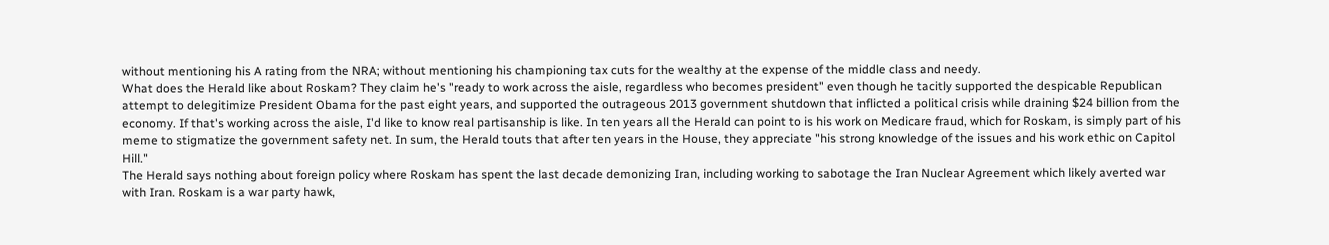without mentioning his A rating from the NRA; without mentioning his championing tax cuts for the wealthy at the expense of the middle class and needy.
What does the Herald like about Roskam? They claim he's "ready to work across the aisle, regardless who becomes president" even though he tacitly supported the despicable Republican attempt to delegitimize President Obama for the past eight years, and supported the outrageous 2013 government shutdown that inflicted a political crisis while draining $24 billion from the economy. If that's working across the aisle, I'd like to know real partisanship is like. In ten years all the Herald can point to is his work on Medicare fraud, which for Roskam, is simply part of his meme to stigmatize the government safety net. In sum, the Herald touts that after ten years in the House, they appreciate "his strong knowledge of the issues and his work ethic on Capitol Hill."
The Herald says nothing about foreign policy where Roskam has spent the last decade demonizing Iran, including working to sabotage the Iran Nuclear Agreement which likely averted war with Iran. Roskam is a war party hawk,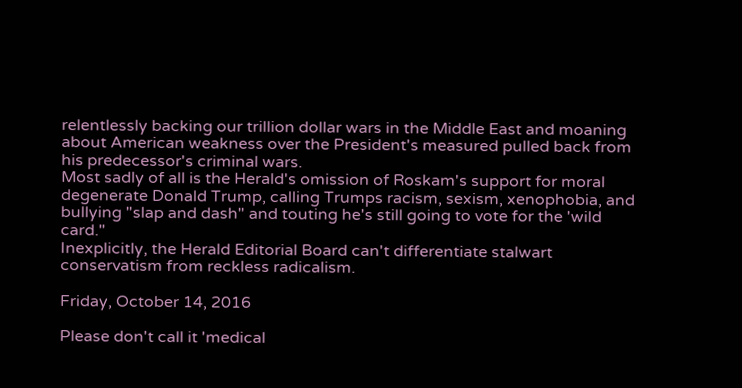relentlessly backing our trillion dollar wars in the Middle East and moaning about American weakness over the President's measured pulled back from his predecessor's criminal wars.
Most sadly of all is the Herald's omission of Roskam's support for moral degenerate Donald Trump, calling Trumps racism, sexism, xenophobia, and bullying "slap and dash" and touting he's still going to vote for the 'wild card."
Inexplicitly, the Herald Editorial Board can't differentiate stalwart conservatism from reckless radicalism.

Friday, October 14, 2016

Please don't call it 'medical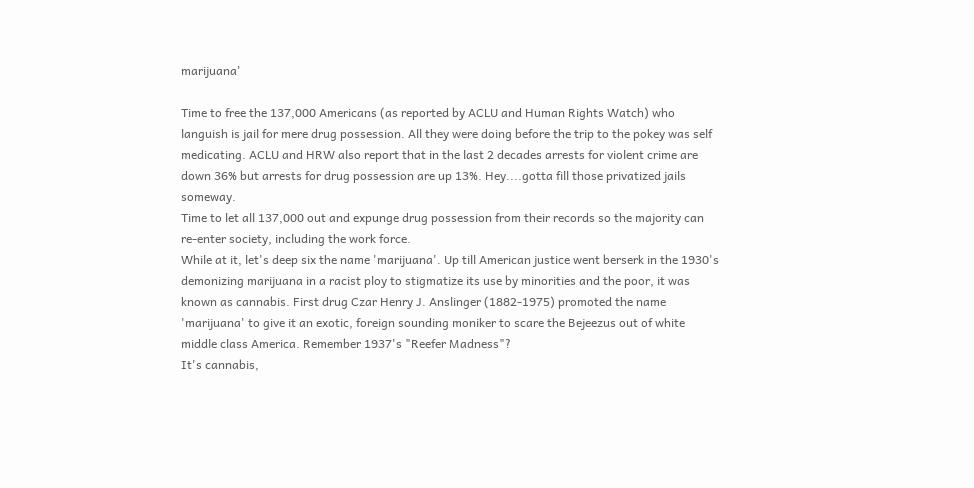marijuana'

Time to free the 137,000 Americans (as reported by ACLU and Human Rights Watch) who languish is jail for mere drug possession. All they were doing before the trip to the pokey was self medicating. ACLU and HRW also report that in the last 2 decades arrests for violent crime are down 36% but arrests for drug possession are up 13%. Hey....gotta fill those privatized jails someway.
Time to let all 137,000 out and expunge drug possession from their records so the majority can re-enter society, including the work force.
While at it, let's deep six the name 'marijuana'. Up till American justice went berserk in the 1930's demonizing marijuana in a racist ploy to stigmatize its use by minorities and the poor, it was known as cannabis. First drug Czar Henry J. Anslinger (1882-1975) promoted the name 'marijuana' to give it an exotic, foreign sounding moniker to scare the Bejeezus out of white middle class America. Remember 1937's "Reefer Madness"?
It's cannabis,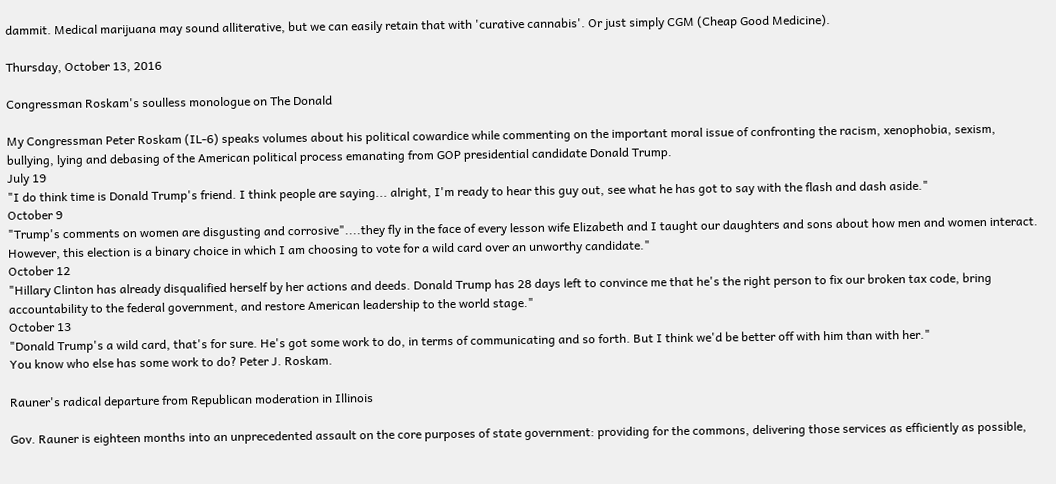dammit. Medical marijuana may sound alliterative, but we can easily retain that with 'curative cannabis'. Or just simply CGM (Cheap Good Medicine).

Thursday, October 13, 2016

Congressman Roskam's soulless monologue on The Donald

My Congressman Peter Roskam (IL-6) speaks volumes about his political cowardice while commenting on the important moral issue of confronting the racism, xenophobia, sexism, bullying, lying and debasing of the American political process emanating from GOP presidential candidate Donald Trump.
July 19
"I do think time is Donald Trump's friend. I think people are saying... alright, I'm ready to hear this guy out, see what he has got to say with the flash and dash aside."
October 9
"Trump's comments on women are disgusting and corrosive"....they fly in the face of every lesson wife Elizabeth and I taught our daughters and sons about how men and women interact. However, this election is a binary choice in which I am choosing to vote for a wild card over an unworthy candidate."
October 12
"Hillary Clinton has already disqualified herself by her actions and deeds. Donald Trump has 28 days left to convince me that he's the right person to fix our broken tax code, bring accountability to the federal government, and restore American leadership to the world stage."
October 13
"Donald Trump's a wild card, that's for sure. He's got some work to do, in terms of communicating and so forth. But I think we'd be better off with him than with her."
You know who else has some work to do? Peter J. Roskam.

Rauner's radical departure from Republican moderation in Illinois

Gov. Rauner is eighteen months into an unprecedented assault on the core purposes of state government: providing for the commons, delivering those services as efficiently as possible,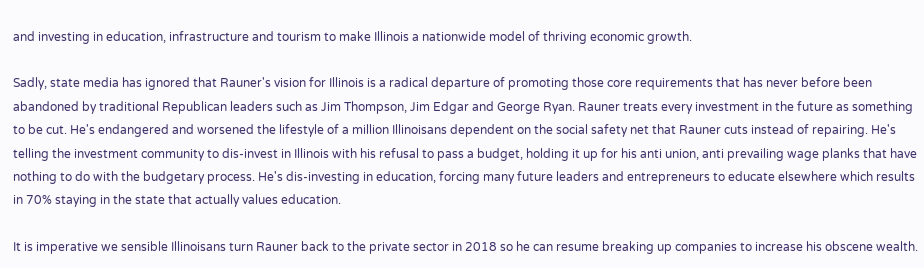and investing in education, infrastructure and tourism to make Illinois a nationwide model of thriving economic growth.

Sadly, state media has ignored that Rauner's vision for Illinois is a radical departure of promoting those core requirements that has never before been abandoned by traditional Republican leaders such as Jim Thompson, Jim Edgar and George Ryan. Rauner treats every investment in the future as something to be cut. He's endangered and worsened the lifestyle of a million Illinoisans dependent on the social safety net that Rauner cuts instead of repairing. He's telling the investment community to dis-invest in Illinois with his refusal to pass a budget, holding it up for his anti union, anti prevailing wage planks that have nothing to do with the budgetary process. He's dis-investing in education, forcing many future leaders and entrepreneurs to educate elsewhere which results in 70% staying in the state that actually values education.

It is imperative we sensible Illinoisans turn Rauner back to the private sector in 2018 so he can resume breaking up companies to increase his obscene wealth.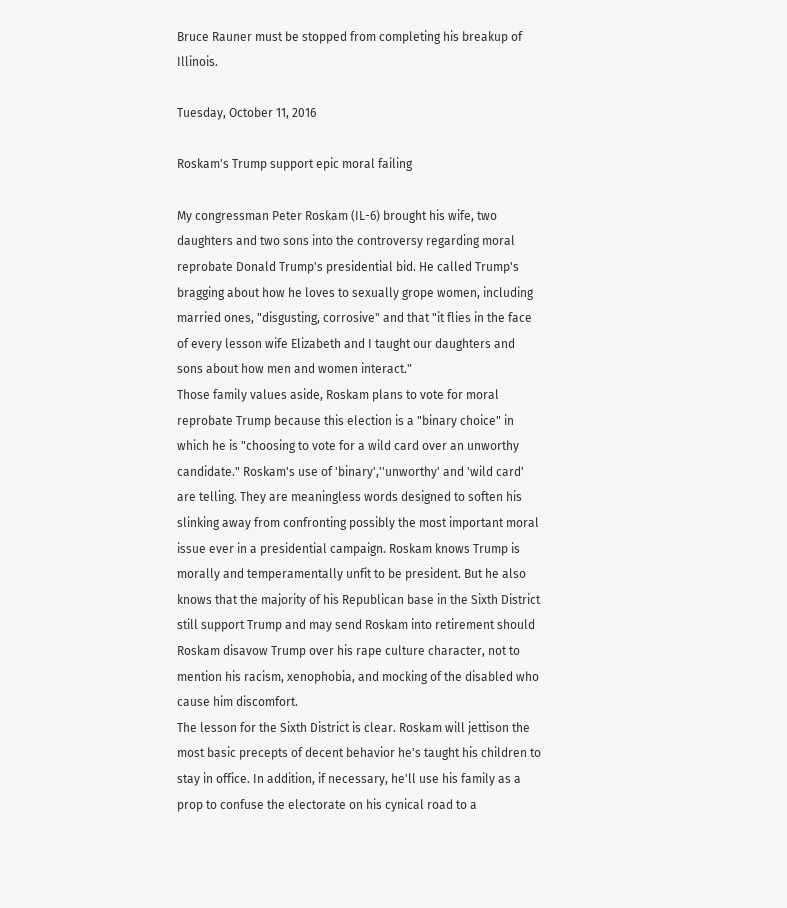Bruce Rauner must be stopped from completing his breakup of Illinois.

Tuesday, October 11, 2016

Roskam's Trump support epic moral failing

My congressman Peter Roskam (IL-6) brought his wife, two daughters and two sons into the controversy regarding moral reprobate Donald Trump's presidential bid. He called Trump's bragging about how he loves to sexually grope women, including married ones, "disgusting, corrosive" and that "it flies in the face of every lesson wife Elizabeth and I taught our daughters and sons about how men and women interact."
Those family values aside, Roskam plans to vote for moral reprobate Trump because this election is a "binary choice" in which he is "choosing to vote for a wild card over an unworthy candidate." Roskam's use of 'binary',''unworthy' and 'wild card' are telling. They are meaningless words designed to soften his slinking away from confronting possibly the most important moral issue ever in a presidential campaign. Roskam knows Trump is morally and temperamentally unfit to be president. But he also knows that the majority of his Republican base in the Sixth District still support Trump and may send Roskam into retirement should Roskam disavow Trump over his rape culture character, not to mention his racism, xenophobia, and mocking of the disabled who cause him discomfort.
The lesson for the Sixth District is clear. Roskam will jettison the most basic precepts of decent behavior he's taught his children to stay in office. In addition, if necessary, he'll use his family as a prop to confuse the electorate on his cynical road to a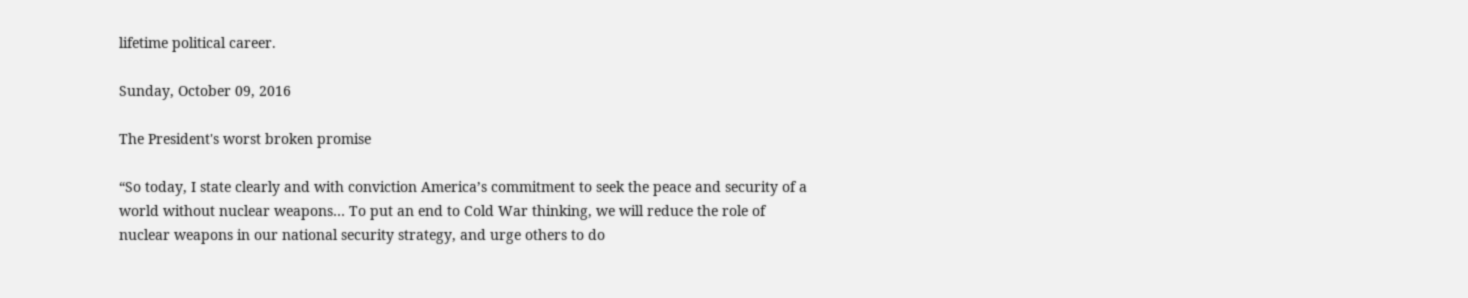lifetime political career.

Sunday, October 09, 2016

The President's worst broken promise

“So today, I state clearly and with conviction America’s commitment to seek the peace and security of a world without nuclear weapons… To put an end to Cold War thinking, we will reduce the role of nuclear weapons in our national security strategy, and urge others to do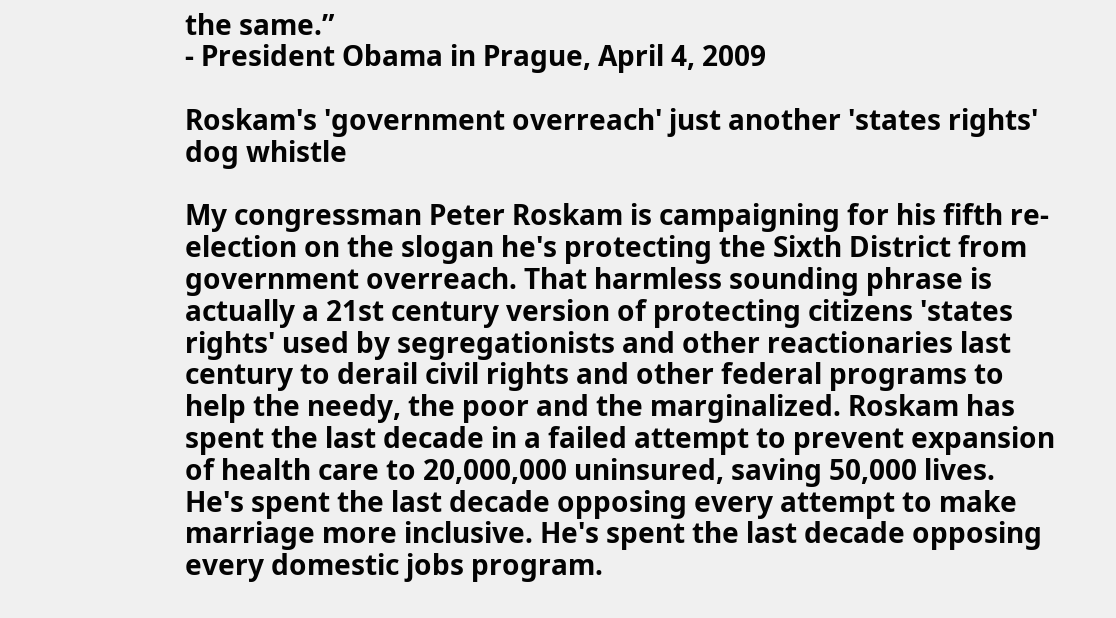the same.”
- President Obama in Prague, April 4, 2009

Roskam's 'government overreach' just another 'states rights' dog whistle

My congressman Peter Roskam is campaigning for his fifth re-election on the slogan he's protecting the Sixth District from government overreach. That harmless sounding phrase is actually a 21st century version of protecting citizens 'states rights' used by segregationists and other reactionaries last century to derail civil rights and other federal programs to help the needy, the poor and the marginalized. Roskam has spent the last decade in a failed attempt to prevent expansion of health care to 20,000,000 uninsured, saving 50,000 lives. He's spent the last decade opposing every attempt to make marriage more inclusive. He's spent the last decade opposing every domestic jobs program.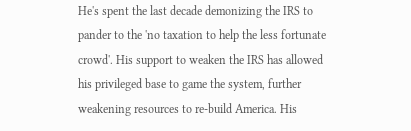He's spent the last decade demonizing the IRS to pander to the 'no taxation to help the less fortunate crowd'. His support to weaken the IRS has allowed his privileged base to game the system, further weakening resources to re-build America. His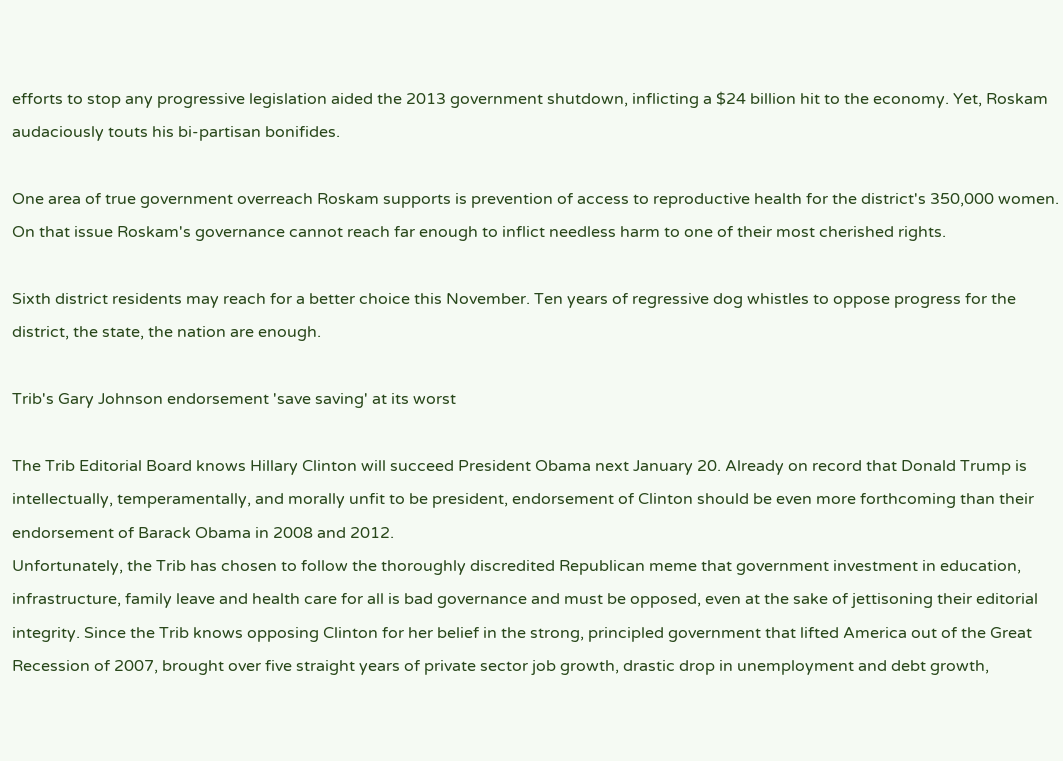efforts to stop any progressive legislation aided the 2013 government shutdown, inflicting a $24 billion hit to the economy. Yet, Roskam audaciously touts his bi-partisan bonifides.

One area of true government overreach Roskam supports is prevention of access to reproductive health for the district's 350,000 women. On that issue Roskam's governance cannot reach far enough to inflict needless harm to one of their most cherished rights.

Sixth district residents may reach for a better choice this November. Ten years of regressive dog whistles to oppose progress for the district, the state, the nation are enough.

Trib's Gary Johnson endorsement 'save saving' at its worst

The Trib Editorial Board knows Hillary Clinton will succeed President Obama next January 20. Already on record that Donald Trump is intellectually, temperamentally, and morally unfit to be president, endorsement of Clinton should be even more forthcoming than their endorsement of Barack Obama in 2008 and 2012.
Unfortunately, the Trib has chosen to follow the thoroughly discredited Republican meme that government investment in education, infrastructure, family leave and health care for all is bad governance and must be opposed, even at the sake of jettisoning their editorial integrity. Since the Trib knows opposing Clinton for her belief in the strong, principled government that lifted America out of the Great Recession of 2007, brought over five straight years of private sector job growth, drastic drop in unemployment and debt growth,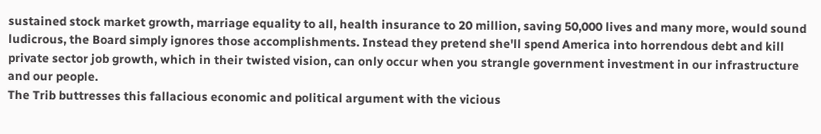sustained stock market growth, marriage equality to all, health insurance to 20 million, saving 50,000 lives and many more, would sound ludicrous, the Board simply ignores those accomplishments. Instead they pretend she'll spend America into horrendous debt and kill private sector job growth, which in their twisted vision, can only occur when you strangle government investment in our infrastructure and our people.
The Trib buttresses this fallacious economic and political argument with the vicious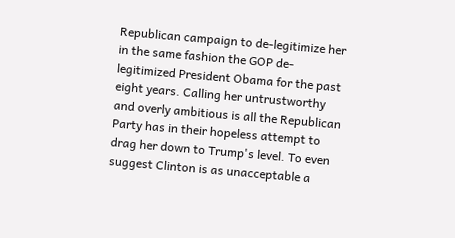Republican campaign to de-legitimize her in the same fashion the GOP de-legitimized President Obama for the past eight years. Calling her untrustworthy and overly ambitious is all the Republican Party has in their hopeless attempt to drag her down to Trump's level. To even suggest Clinton is as unacceptable a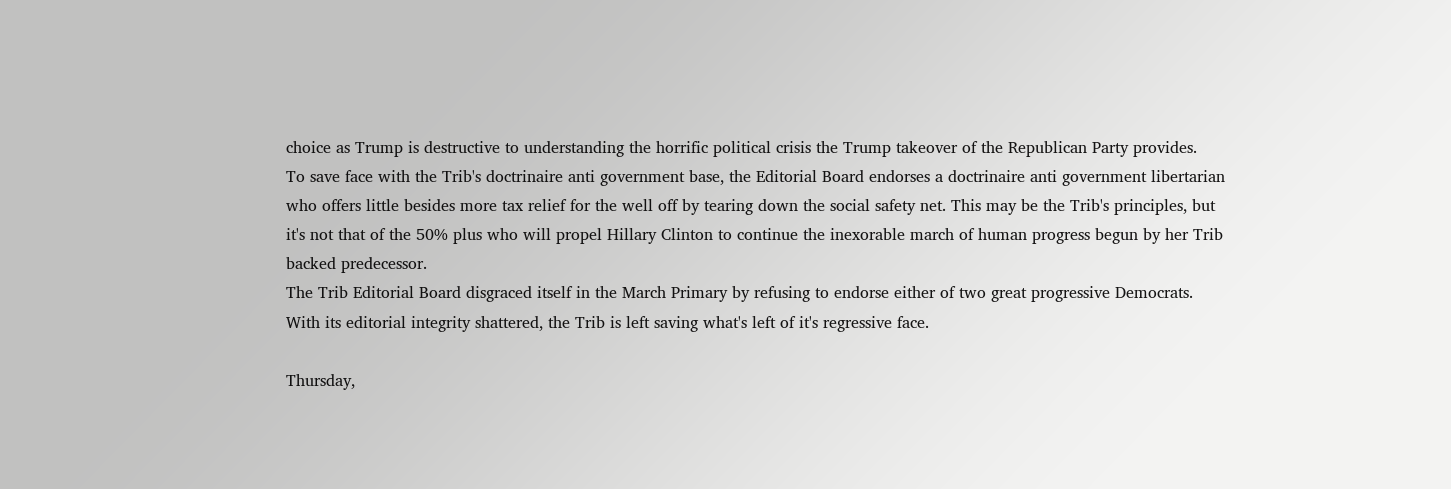choice as Trump is destructive to understanding the horrific political crisis the Trump takeover of the Republican Party provides.
To save face with the Trib's doctrinaire anti government base, the Editorial Board endorses a doctrinaire anti government libertarian who offers little besides more tax relief for the well off by tearing down the social safety net. This may be the Trib's principles, but it's not that of the 50% plus who will propel Hillary Clinton to continue the inexorable march of human progress begun by her Trib backed predecessor.
The Trib Editorial Board disgraced itself in the March Primary by refusing to endorse either of two great progressive Democrats. With its editorial integrity shattered, the Trib is left saving what's left of it's regressive face.

Thursday,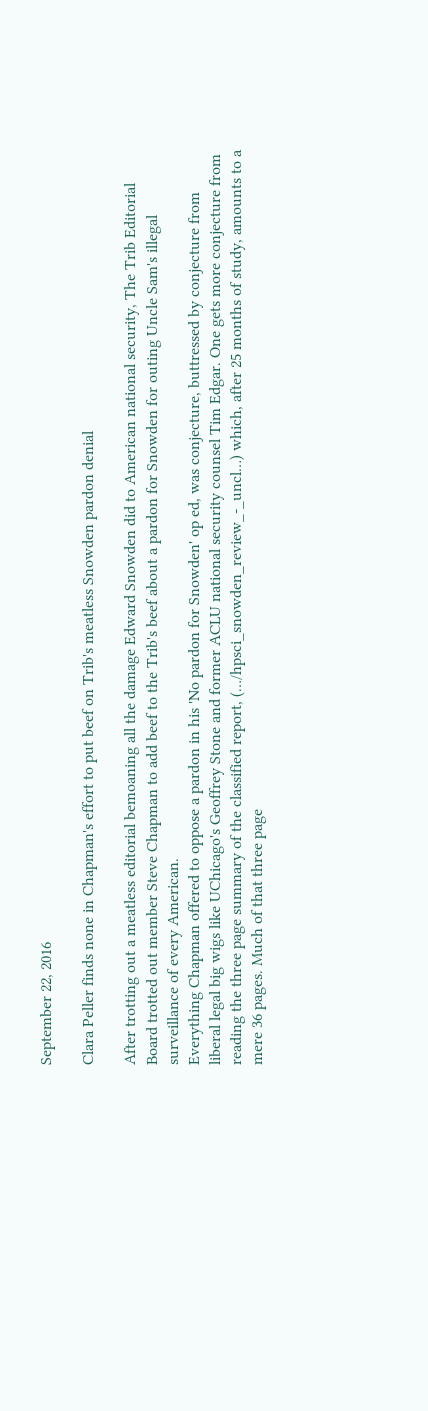September 22, 2016

Clara Peller finds none in Chapman's effort to put beef on Trib's meatless Snowden pardon denial

After trotting out a meatless editorial bemoaning all the damage Edward Snowden did to American national security, The Trib Editorial Board trotted out member Steve Chapman to add beef to the Trib's beef about a pardon for Snowden for outing Uncle Sam's illegal surveillance of every American.
Everything Chapman offered to oppose a pardon in his 'No pardon for Snowden' op ed, was conjecture, buttressed by conjecture from liberal legal big wigs like UChicago's Geoffrey Stone and former ACLU national security counsel Tim Edgar. One gets more conjecture from reading the three page summary of the classified report, (…/hpsci_snowden_review_-_uncl…) which, after 25 months of study, amounts to a mere 36 pages. Much of that three page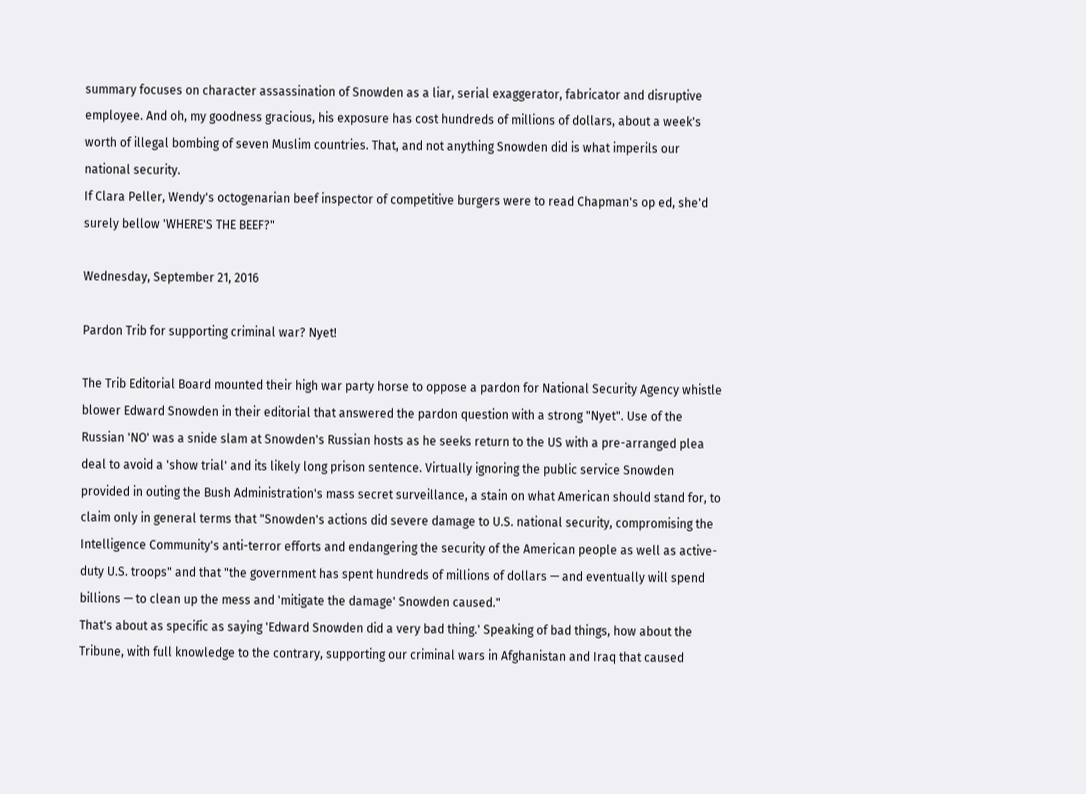summary focuses on character assassination of Snowden as a liar, serial exaggerator, fabricator and disruptive employee. And oh, my goodness gracious, his exposure has cost hundreds of millions of dollars, about a week's worth of illegal bombing of seven Muslim countries. That, and not anything Snowden did is what imperils our national security.
If Clara Peller, Wendy's octogenarian beef inspector of competitive burgers were to read Chapman's op ed, she'd surely bellow 'WHERE'S THE BEEF?"

Wednesday, September 21, 2016

Pardon Trib for supporting criminal war? Nyet!

The Trib Editorial Board mounted their high war party horse to oppose a pardon for National Security Agency whistle blower Edward Snowden in their editorial that answered the pardon question with a strong "Nyet". Use of the Russian 'NO' was a snide slam at Snowden's Russian hosts as he seeks return to the US with a pre-arranged plea deal to avoid a 'show trial' and its likely long prison sentence. Virtually ignoring the public service Snowden provided in outing the Bush Administration's mass secret surveillance, a stain on what American should stand for, to claim only in general terms that "Snowden's actions did severe damage to U.S. national security, compromising the Intelligence Community's anti-terror efforts and endangering the security of the American people as well as active-duty U.S. troops" and that "the government has spent hundreds of millions of dollars — and eventually will spend billions — to clean up the mess and 'mitigate the damage' Snowden caused."
That's about as specific as saying 'Edward Snowden did a very bad thing.' Speaking of bad things, how about the Tribune, with full knowledge to the contrary, supporting our criminal wars in Afghanistan and Iraq that caused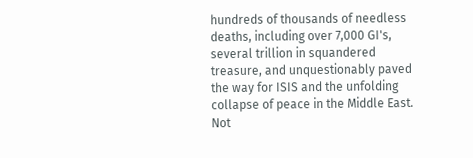hundreds of thousands of needless deaths, including over 7,000 GI's, several trillion in squandered treasure, and unquestionably paved the way for ISIS and the unfolding collapse of peace in the Middle East. Not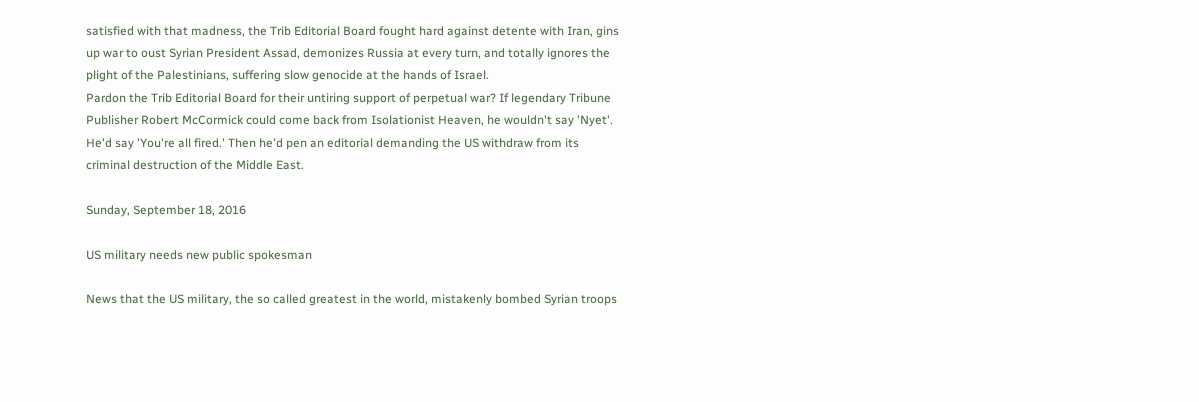satisfied with that madness, the Trib Editorial Board fought hard against detente with Iran, gins up war to oust Syrian President Assad, demonizes Russia at every turn, and totally ignores the plight of the Palestinians, suffering slow genocide at the hands of Israel.
Pardon the Trib Editorial Board for their untiring support of perpetual war? If legendary Tribune Publisher Robert McCormick could come back from Isolationist Heaven, he wouldn't say 'Nyet'. He'd say 'You're all fired.' Then he'd pen an editorial demanding the US withdraw from its criminal destruction of the Middle East.

Sunday, September 18, 2016

US military needs new public spokesman

News that the US military, the so called greatest in the world, mistakenly bombed Syrian troops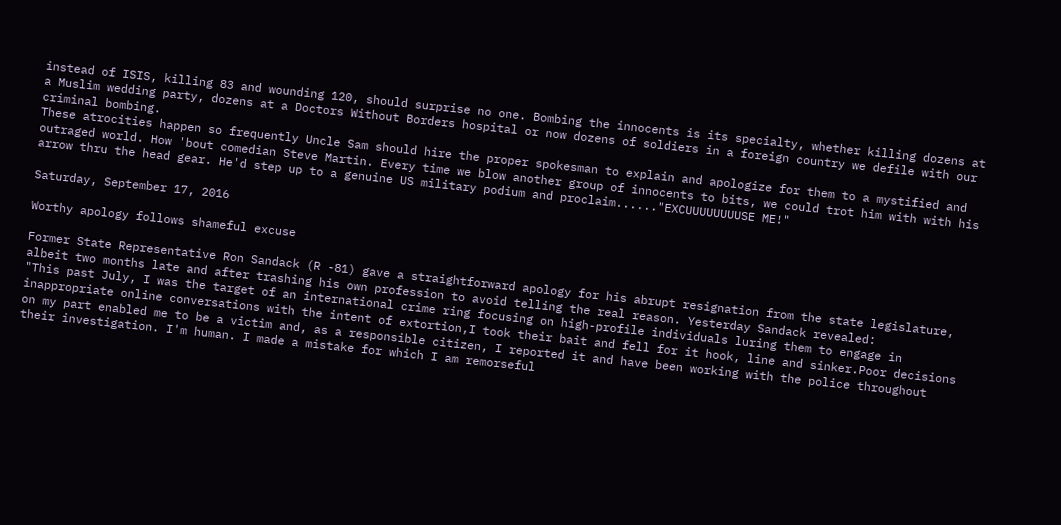instead of ISIS, killing 83 and wounding 120, should surprise no one. Bombing the innocents is its specialty, whether killing dozens at a Muslim wedding party, dozens at a Doctors Without Borders hospital or now dozens of soldiers in a foreign country we defile with our criminal bombing.
These atrocities happen so frequently Uncle Sam should hire the proper spokesman to explain and apologize for them to a mystified and outraged world. How 'bout comedian Steve Martin. Every time we blow another group of innocents to bits, we could trot him with with his arrow thru the head gear. He'd step up to a genuine US military podium and proclaim......"EXCUUUUUUUUSE ME!"

Saturday, September 17, 2016

Worthy apology follows shameful excuse

Former State Representative Ron Sandack (R -81) gave a straightforward apology for his abrupt resignation from the state legislature, albeit two months late and after trashing his own profession to avoid telling the real reason. Yesterday Sandack revealed:
"This past July, I was the target of an international crime ring focusing on high-profile individuals luring them to engage in inappropriate online conversations with the intent of extortion,I took their bait and fell for it hook, line and sinker.Poor decisions on my part enabled me to be a victim and, as a responsible citizen, I reported it and have been working with the police throughout their investigation. I'm human. I made a mistake for which I am remorseful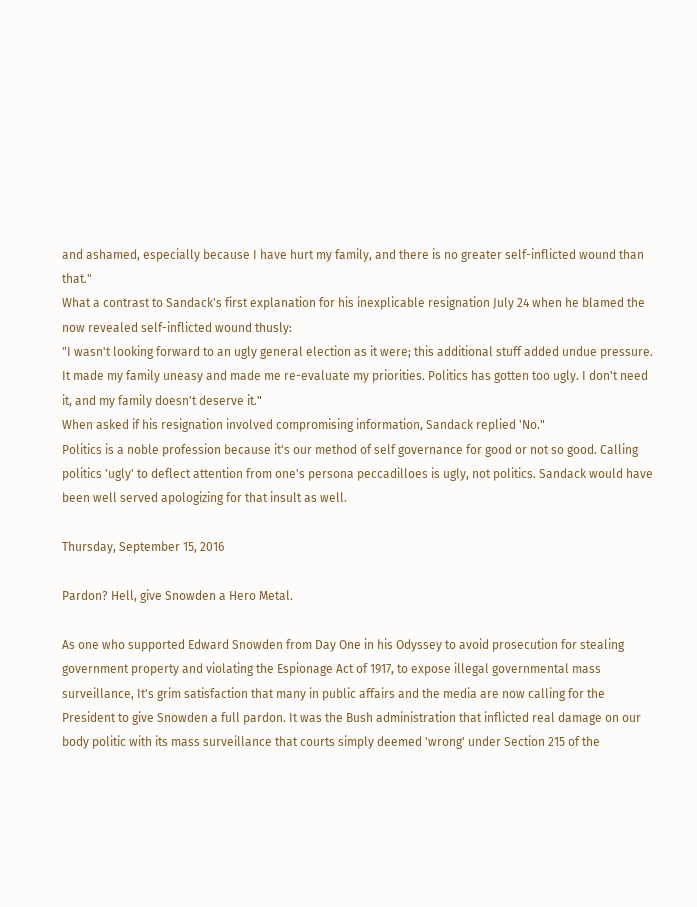and ashamed, especially because I have hurt my family, and there is no greater self-inflicted wound than that."
What a contrast to Sandack's first explanation for his inexplicable resignation July 24 when he blamed the now revealed self-inflicted wound thusly:
"I wasn't looking forward to an ugly general election as it were; this additional stuff added undue pressure. It made my family uneasy and made me re-evaluate my priorities. Politics has gotten too ugly. I don't need it, and my family doesn't deserve it."
When asked if his resignation involved compromising information, Sandack replied 'No."
Politics is a noble profession because it's our method of self governance for good or not so good. Calling politics 'ugly' to deflect attention from one's persona peccadilloes is ugly, not politics. Sandack would have been well served apologizing for that insult as well.

Thursday, September 15, 2016

Pardon? Hell, give Snowden a Hero Metal.

As one who supported Edward Snowden from Day One in his Odyssey to avoid prosecution for stealing government property and violating the Espionage Act of 1917, to expose illegal governmental mass surveillance, It's grim satisfaction that many in public affairs and the media are now calling for the President to give Snowden a full pardon. It was the Bush administration that inflicted real damage on our body politic with its mass surveillance that courts simply deemed 'wrong' under Section 215 of the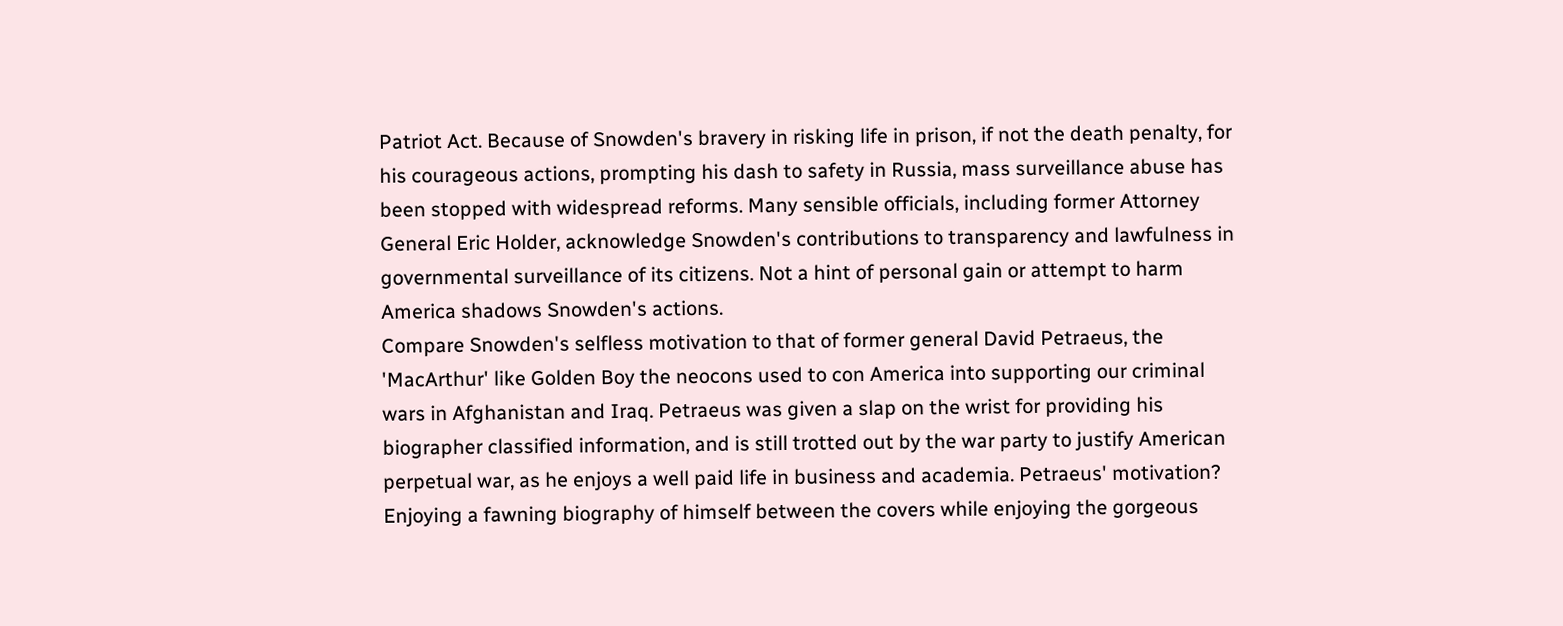Patriot Act. Because of Snowden's bravery in risking life in prison, if not the death penalty, for his courageous actions, prompting his dash to safety in Russia, mass surveillance abuse has been stopped with widespread reforms. Many sensible officials, including former Attorney General Eric Holder, acknowledge Snowden's contributions to transparency and lawfulness in governmental surveillance of its citizens. Not a hint of personal gain or attempt to harm America shadows Snowden's actions.
Compare Snowden's selfless motivation to that of former general David Petraeus, the 'MacArthur' like Golden Boy the neocons used to con America into supporting our criminal wars in Afghanistan and Iraq. Petraeus was given a slap on the wrist for providing his biographer classified information, and is still trotted out by the war party to justify American perpetual war, as he enjoys a well paid life in business and academia. Petraeus' motivation? Enjoying a fawning biography of himself between the covers while enjoying the gorgeous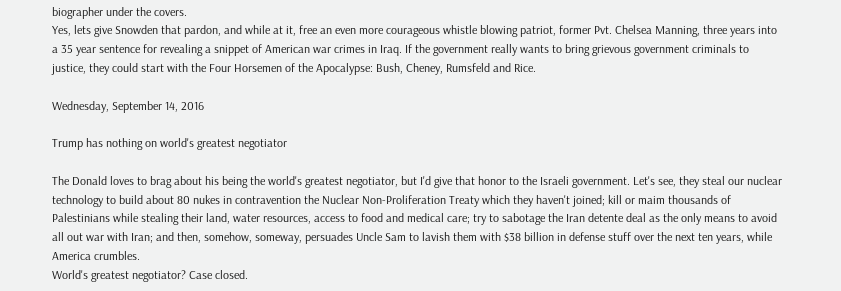biographer under the covers.
Yes, lets give Snowden that pardon, and while at it, free an even more courageous whistle blowing patriot, former Pvt. Chelsea Manning, three years into a 35 year sentence for revealing a snippet of American war crimes in Iraq. If the government really wants to bring grievous government criminals to justice, they could start with the Four Horsemen of the Apocalypse: Bush, Cheney, Rumsfeld and Rice.

Wednesday, September 14, 2016

Trump has nothing on world's greatest negotiator

The Donald loves to brag about his being the world's greatest negotiator, but I'd give that honor to the Israeli government. Let's see, they steal our nuclear technology to build about 80 nukes in contravention the Nuclear Non-Proliferation Treaty which they haven't joined; kill or maim thousands of Palestinians while stealing their land, water resources, access to food and medical care; try to sabotage the Iran detente deal as the only means to avoid all out war with Iran; and then, somehow, someway, persuades Uncle Sam to lavish them with $38 billion in defense stuff over the next ten years, while America crumbles.
World's greatest negotiator? Case closed.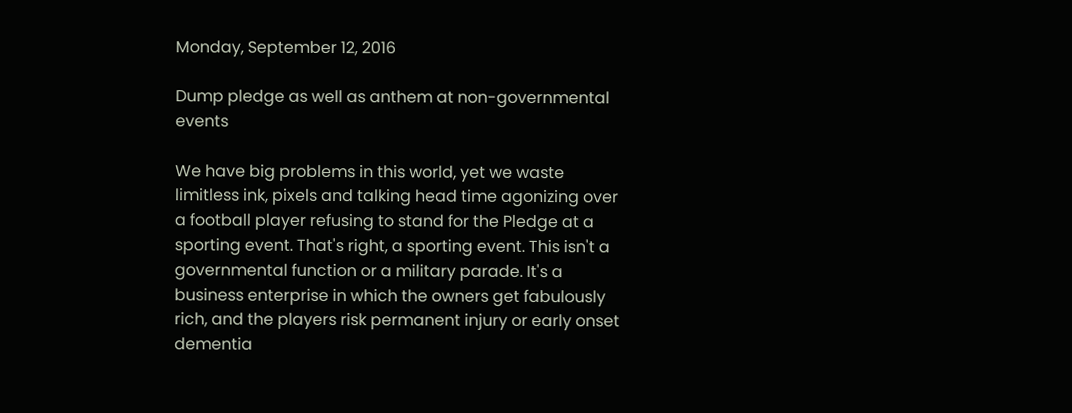Monday, September 12, 2016

Dump pledge as well as anthem at non-governmental events

We have big problems in this world, yet we waste limitless ink, pixels and talking head time agonizing over a football player refusing to stand for the Pledge at a sporting event. That's right, a sporting event. This isn't a governmental function or a military parade. It's a business enterprise in which the owners get fabulously rich, and the players risk permanent injury or early onset dementia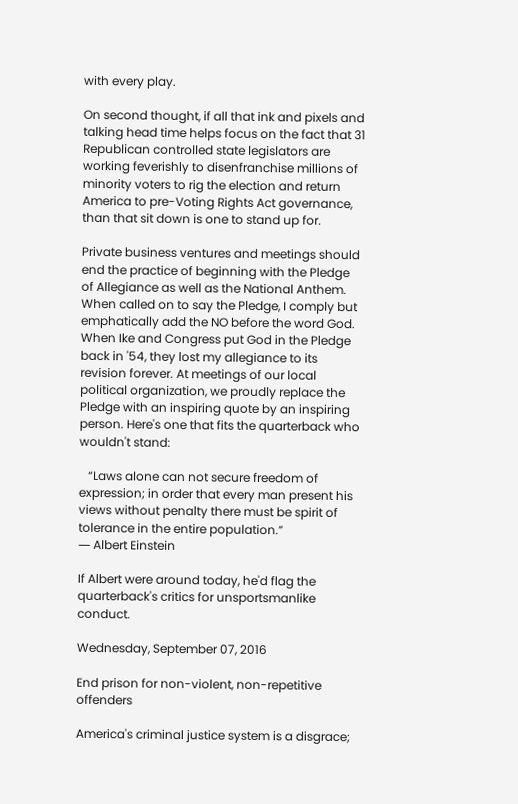with every play.

On second thought, if all that ink and pixels and talking head time helps focus on the fact that 31 Republican controlled state legislators are working feverishly to disenfranchise millions of minority voters to rig the election and return America to pre-Voting Rights Act governance, than that sit down is one to stand up for.

Private business ventures and meetings should end the practice of beginning with the Pledge of Allegiance as well as the National Anthem. When called on to say the Pledge, I comply but emphatically add the NO before the word God. When Ike and Congress put God in the Pledge back in '54, they lost my allegiance to its revision forever. At meetings of our local political organization, we proudly replace the Pledge with an inspiring quote by an inspiring person. Here's one that fits the quarterback who wouldn't stand:

   “Laws alone can not secure freedom of expression; in order that every man present his views without penalty there must be spirit of tolerance in the entire population.”
― Albert Einstein

If Albert were around today, he'd flag the quarterback's critics for unsportsmanlike conduct.

Wednesday, September 07, 2016

End prison for non-violent, non-repetitive offenders

America's criminal justice system is a disgrace;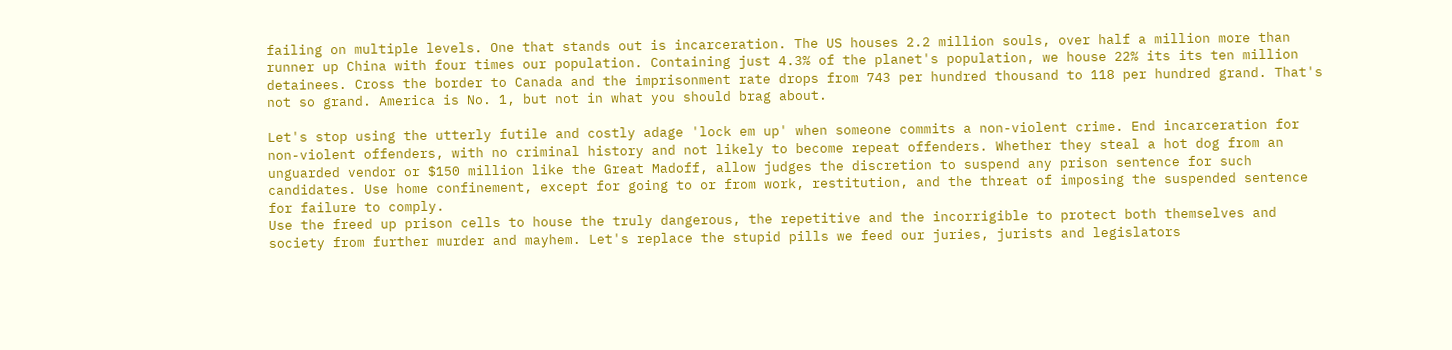failing on multiple levels. One that stands out is incarceration. The US houses 2.2 million souls, over half a million more than runner up China with four times our population. Containing just 4.3% of the planet's population, we house 22% its its ten million detainees. Cross the border to Canada and the imprisonment rate drops from 743 per hundred thousand to 118 per hundred grand. That's not so grand. America is No. 1, but not in what you should brag about.

Let's stop using the utterly futile and costly adage 'lock em up' when someone commits a non-violent crime. End incarceration for non-violent offenders, with no criminal history and not likely to become repeat offenders. Whether they steal a hot dog from an unguarded vendor or $150 million like the Great Madoff, allow judges the discretion to suspend any prison sentence for such candidates. Use home confinement, except for going to or from work, restitution, and the threat of imposing the suspended sentence for failure to comply.
Use the freed up prison cells to house the truly dangerous, the repetitive and the incorrigible to protect both themselves and society from further murder and mayhem. Let's replace the stupid pills we feed our juries, jurists and legislators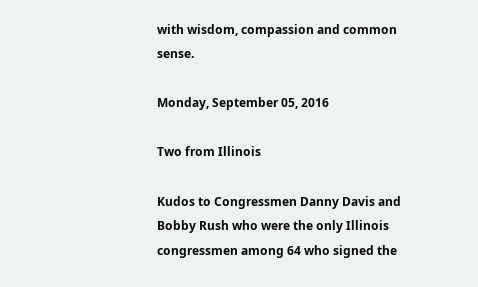with wisdom, compassion and common sense.

Monday, September 05, 2016

Two from Illinois

Kudos to Congressmen Danny Davis and Bobby Rush who were the only Illinois congressmen among 64 who signed the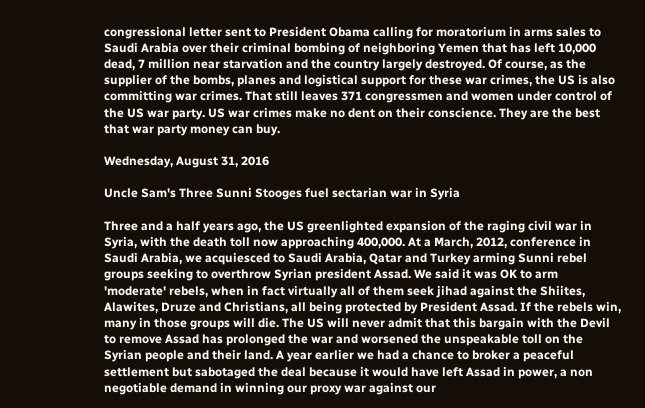congressional letter sent to President Obama calling for moratorium in arms sales to Saudi Arabia over their criminal bombing of neighboring Yemen that has left 10,000 dead, 7 million near starvation and the country largely destroyed. Of course, as the supplier of the bombs, planes and logistical support for these war crimes, the US is also committing war crimes. That still leaves 371 congressmen and women under control of the US war party. US war crimes make no dent on their conscience. They are the best that war party money can buy.

Wednesday, August 31, 2016

Uncle Sam's Three Sunni Stooges fuel sectarian war in Syria

Three and a half years ago, the US greenlighted expansion of the raging civil war in Syria, with the death toll now approaching 400,000. At a March, 2012, conference in Saudi Arabia, we acquiesced to Saudi Arabia, Qatar and Turkey arming Sunni rebel groups seeking to overthrow Syrian president Assad. We said it was OK to arm 'moderate' rebels, when in fact virtually all of them seek jihad against the Shiites, Alawites, Druze and Christians, all being protected by President Assad. If the rebels win, many in those groups will die. The US will never admit that this bargain with the Devil to remove Assad has prolonged the war and worsened the unspeakable toll on the Syrian people and their land. A year earlier we had a chance to broker a peaceful settlement but sabotaged the deal because it would have left Assad in power, a non negotiable demand in winning our proxy war against our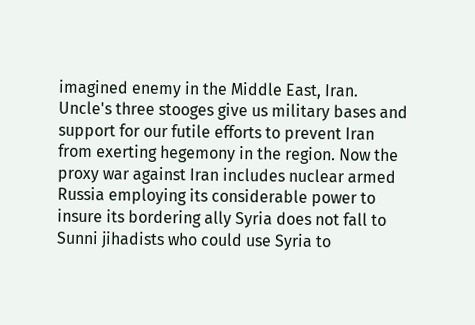imagined enemy in the Middle East, Iran.
Uncle's three stooges give us military bases and support for our futile efforts to prevent Iran from exerting hegemony in the region. Now the proxy war against Iran includes nuclear armed Russia employing its considerable power to insure its bordering ally Syria does not fall to Sunni jihadists who could use Syria to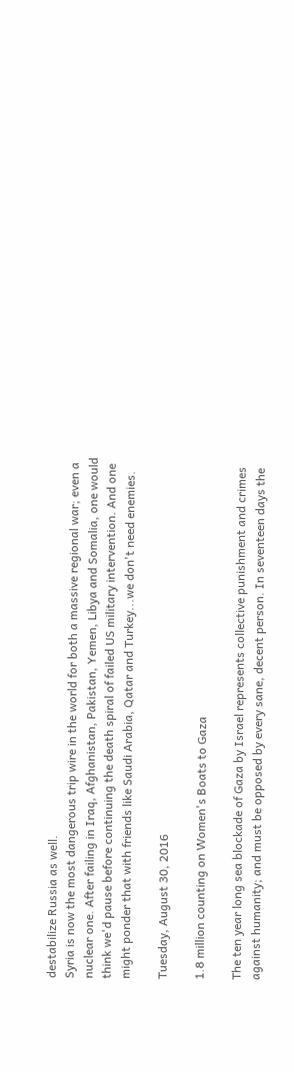destabilize Russia as well.
Syria is now the most dangerous trip wire in the world for both a massive regional war; even a nuclear one. After failing in Iraq, Afghanistan, Pakistan, Yemen, Libya and Somalia, one would think we'd pause before continuing the death spiral of failed US military intervention. And one might ponder that with friends like Saudi Arabia, Qatar and Turkey...we don't need enemies.

Tuesday, August 30, 2016

1.8 million counting on Women's Boats to Gaza

The ten year long sea blockade of Gaza by Israel represents collective punishment and crimes against humanity; and must be opposed by every sane, decent person. In seventeen days the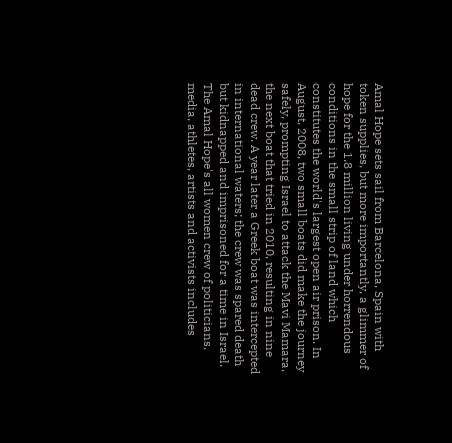Amal Hope sets sail from Barcelona, Spain with token supplies, but more importantly, a glimmer of hope for the 1.8 million living under horrendous conditions in the small strip of land which constitutes the world's largest open air prison. In August, 2008, two small boats did make the journey safely, prompting Israel to attack the Mavi Mamara, the next boat that tried in 2010, resulting in nine dead crew. A year later a Greek boat was intercepted in international waters; the crew was spared death but kidnapped and imprisoned for a time in Israel. The Amal Hope's all women crew of politicians, media, athletes, artists and activists includes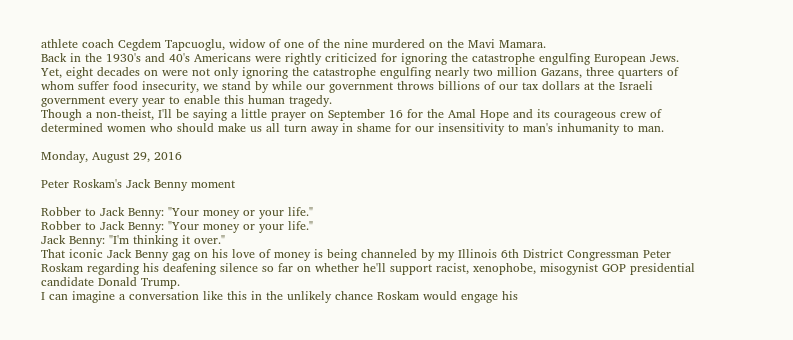athlete coach Cegdem Tapcuoglu, widow of one of the nine murdered on the Mavi Mamara.
Back in the 1930's and 40's Americans were rightly criticized for ignoring the catastrophe engulfing European Jews. Yet, eight decades on were not only ignoring the catastrophe engulfing nearly two million Gazans, three quarters of whom suffer food insecurity, we stand by while our government throws billions of our tax dollars at the Israeli government every year to enable this human tragedy.
Though a non-theist, I'll be saying a little prayer on September 16 for the Amal Hope and its courageous crew of determined women who should make us all turn away in shame for our insensitivity to man's inhumanity to man.

Monday, August 29, 2016

Peter Roskam's Jack Benny moment

Robber to Jack Benny: "Your money or your life."
Robber to Jack Benny: "Your money or your life."
Jack Benny: "I'm thinking it over."
That iconic Jack Benny gag on his love of money is being channeled by my Illinois 6th District Congressman Peter Roskam regarding his deafening silence so far on whether he'll support racist, xenophobe, misogynist GOP presidential candidate Donald Trump.
I can imagine a conversation like this in the unlikely chance Roskam would engage his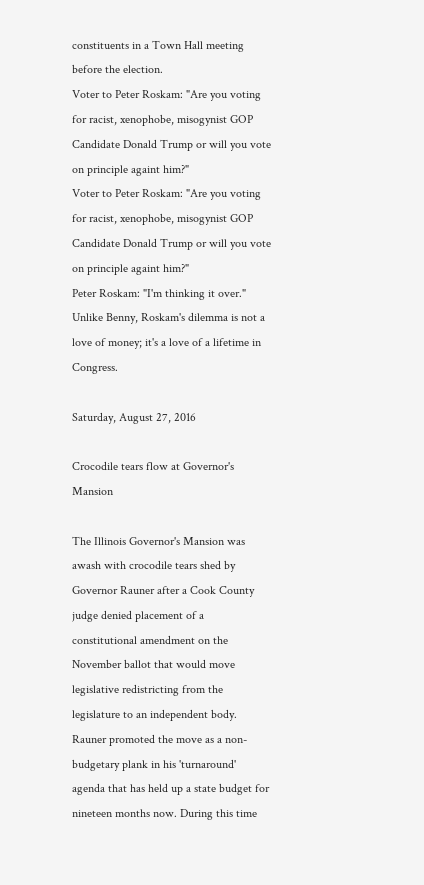constituents in a Town Hall meeting before the election.
Voter to Peter Roskam: "Are you voting for racist, xenophobe, misogynist GOP Candidate Donald Trump or will you vote on principle againt him?"
Voter to Peter Roskam: "Are you voting for racist, xenophobe, misogynist GOP Candidate Donald Trump or will you vote on principle againt him?"
Peter Roskam: "I'm thinking it over."
Unlike Benny, Roskam's dilemma is not a love of money; it's a love of a lifetime in Congress.

Saturday, August 27, 2016

Crocodile tears flow at Governor's Mansion

The Illinois Governor's Mansion was awash with crocodile tears shed by Governor Rauner after a Cook County judge denied placement of a constitutional amendment on the November ballot that would move legislative redistricting from the legislature to an independent body. Rauner promoted the move as a non-budgetary plank in his 'turnaround' agenda that has held up a state budget for nineteen months now. During this time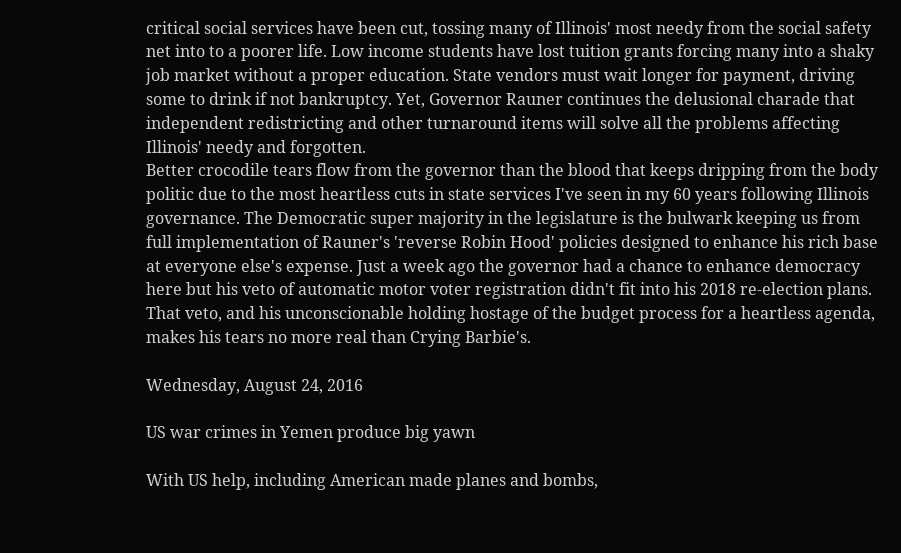critical social services have been cut, tossing many of Illinois' most needy from the social safety net into to a poorer life. Low income students have lost tuition grants forcing many into a shaky job market without a proper education. State vendors must wait longer for payment, driving some to drink if not bankruptcy. Yet, Governor Rauner continues the delusional charade that independent redistricting and other turnaround items will solve all the problems affecting Illinois' needy and forgotten.
Better crocodile tears flow from the governor than the blood that keeps dripping from the body politic due to the most heartless cuts in state services I've seen in my 60 years following Illinois governance. The Democratic super majority in the legislature is the bulwark keeping us from full implementation of Rauner's 'reverse Robin Hood' policies designed to enhance his rich base at everyone else's expense. Just a week ago the governor had a chance to enhance democracy here but his veto of automatic motor voter registration didn't fit into his 2018 re-election plans. That veto, and his unconscionable holding hostage of the budget process for a heartless agenda, makes his tears no more real than Crying Barbie's.

Wednesday, August 24, 2016

US war crimes in Yemen produce big yawn

With US help, including American made planes and bombs,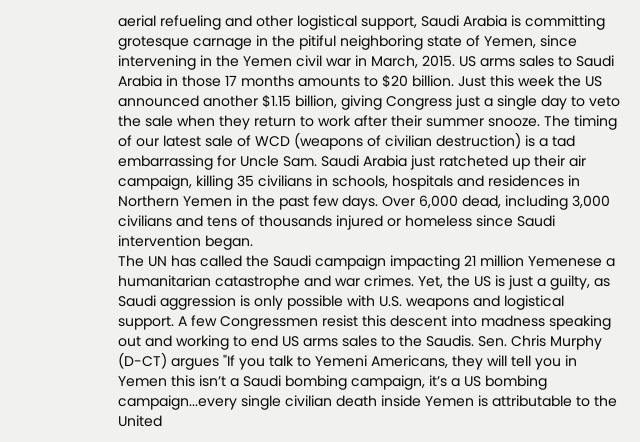aerial refueling and other logistical support, Saudi Arabia is committing grotesque carnage in the pitiful neighboring state of Yemen, since intervening in the Yemen civil war in March, 2015. US arms sales to Saudi Arabia in those 17 months amounts to $20 billion. Just this week the US announced another $1.15 billion, giving Congress just a single day to veto the sale when they return to work after their summer snooze. The timing of our latest sale of WCD (weapons of civilian destruction) is a tad embarrassing for Uncle Sam. Saudi Arabia just ratcheted up their air campaign, killing 35 civilians in schools, hospitals and residences in Northern Yemen in the past few days. Over 6,000 dead, including 3,000 civilians and tens of thousands injured or homeless since Saudi intervention began.
The UN has called the Saudi campaign impacting 21 million Yemenese a humanitarian catastrophe and war crimes. Yet, the US is just a guilty, as Saudi aggression is only possible with U.S. weapons and logistical support. A few Congressmen resist this descent into madness speaking out and working to end US arms sales to the Saudis. Sen. Chris Murphy (D-CT) argues "If you talk to Yemeni Americans, they will tell you in Yemen this isn’t a Saudi bombing campaign, it’s a US bombing campaign...every single civilian death inside Yemen is attributable to the United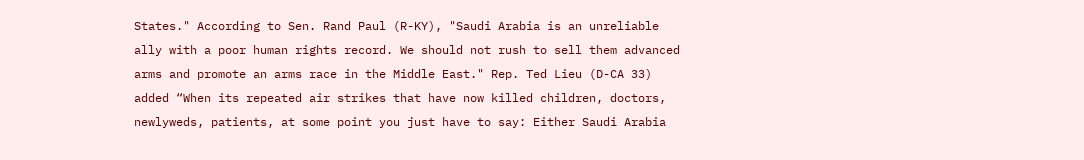States." According to Sen. Rand Paul (R-KY), "Saudi Arabia is an unreliable ally with a poor human rights record. We should not rush to sell them advanced arms and promote an arms race in the Middle East." Rep. Ted Lieu (D-CA 33) added “When its repeated air strikes that have now killed children, doctors, newlyweds, patients, at some point you just have to say: Either Saudi Arabia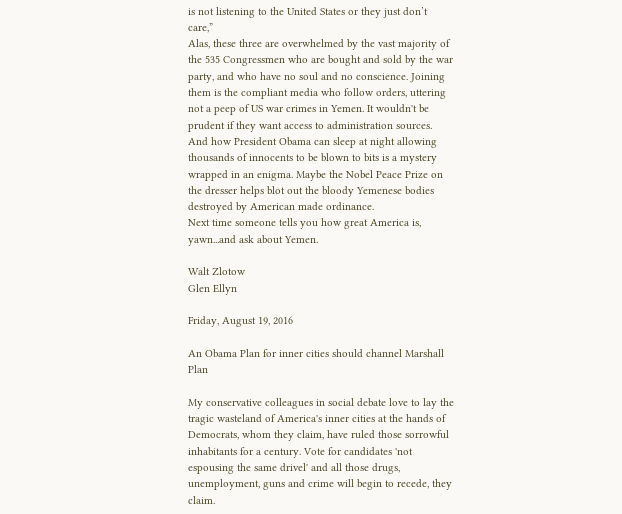is not listening to the United States or they just don’t care,”
Alas, these three are overwhelmed by the vast majority of the 535 Congressmen who are bought and sold by the war party, and who have no soul and no conscience. Joining them is the compliant media who follow orders, uttering not a peep of US war crimes in Yemen. It wouldn't be prudent if they want access to administration sources.
And how President Obama can sleep at night allowing thousands of innocents to be blown to bits is a mystery wrapped in an enigma. Maybe the Nobel Peace Prize on the dresser helps blot out the bloody Yemenese bodies destroyed by American made ordinance.
Next time someone tells you how great America is, yawn...and ask about Yemen.

Walt Zlotow
Glen Ellyn

Friday, August 19, 2016

An Obama Plan for inner cities should channel Marshall Plan

My conservative colleagues in social debate love to lay the tragic wasteland of America's inner cities at the hands of Democrats, whom they claim, have ruled those sorrowful inhabitants for a century. Vote for candidates 'not espousing the same drivel' and all those drugs, unemployment, guns and crime will begin to recede, they claim.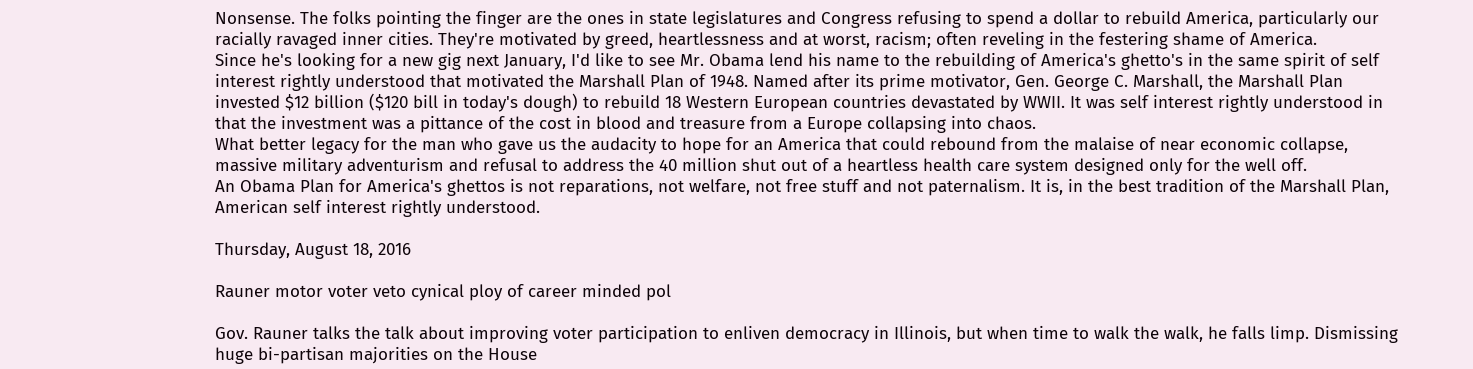Nonsense. The folks pointing the finger are the ones in state legislatures and Congress refusing to spend a dollar to rebuild America, particularly our racially ravaged inner cities. They're motivated by greed, heartlessness and at worst, racism; often reveling in the festering shame of America.
Since he's looking for a new gig next January, I'd like to see Mr. Obama lend his name to the rebuilding of America's ghetto's in the same spirit of self interest rightly understood that motivated the Marshall Plan of 1948. Named after its prime motivator, Gen. George C. Marshall, the Marshall Plan invested $12 billion ($120 bill in today's dough) to rebuild 18 Western European countries devastated by WWII. It was self interest rightly understood in that the investment was a pittance of the cost in blood and treasure from a Europe collapsing into chaos.
What better legacy for the man who gave us the audacity to hope for an America that could rebound from the malaise of near economic collapse, massive military adventurism and refusal to address the 40 million shut out of a heartless health care system designed only for the well off.
An Obama Plan for America's ghettos is not reparations, not welfare, not free stuff and not paternalism. It is, in the best tradition of the Marshall Plan, American self interest rightly understood.

Thursday, August 18, 2016

Rauner motor voter veto cynical ploy of career minded pol

Gov. Rauner talks the talk about improving voter participation to enliven democracy in Illinois, but when time to walk the walk, he falls limp. Dismissing huge bi-partisan majorities on the House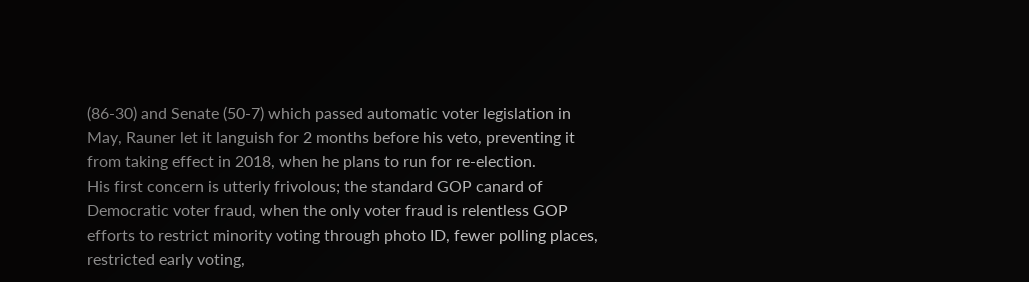(86-30) and Senate (50-7) which passed automatic voter legislation in May, Rauner let it languish for 2 months before his veto, preventing it from taking effect in 2018, when he plans to run for re-election.
His first concern is utterly frivolous; the standard GOP canard of Democratic voter fraud, when the only voter fraud is relentless GOP efforts to restrict minority voting through photo ID, fewer polling places, restricted early voting,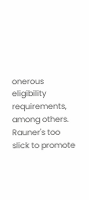onerous eligibility requirements, among others. Rauner's too slick to promote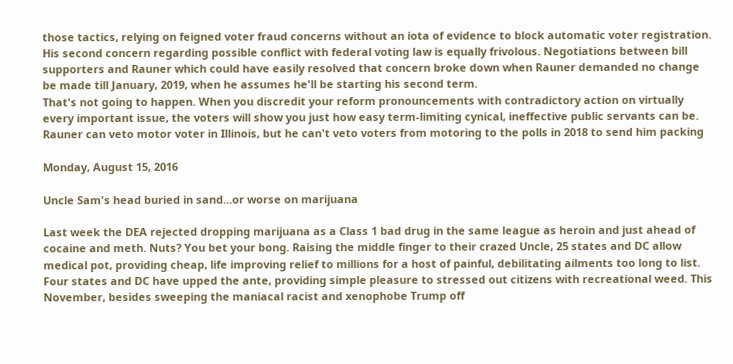those tactics, relying on feigned voter fraud concerns without an iota of evidence to block automatic voter registration. His second concern regarding possible conflict with federal voting law is equally frivolous. Negotiations between bill supporters and Rauner which could have easily resolved that concern broke down when Rauner demanded no change be made till January, 2019, when he assumes he'll be starting his second term.
That's not going to happen. When you discredit your reform pronouncements with contradictory action on virtually every important issue, the voters will show you just how easy term-limiting cynical, ineffective public servants can be. Rauner can veto motor voter in Illinois, but he can't veto voters from motoring to the polls in 2018 to send him packing

Monday, August 15, 2016

Uncle Sam's head buried in sand...or worse on marijuana

Last week the DEA rejected dropping marijuana as a Class 1 bad drug in the same league as heroin and just ahead of cocaine and meth. Nuts? You bet your bong. Raising the middle finger to their crazed Uncle, 25 states and DC allow medical pot, providing cheap, life improving relief to millions for a host of painful, debilitating ailments too long to list. Four states and DC have upped the ante, providing simple pleasure to stressed out citizens with recreational weed. This November, besides sweeping the maniacal racist and xenophobe Trump off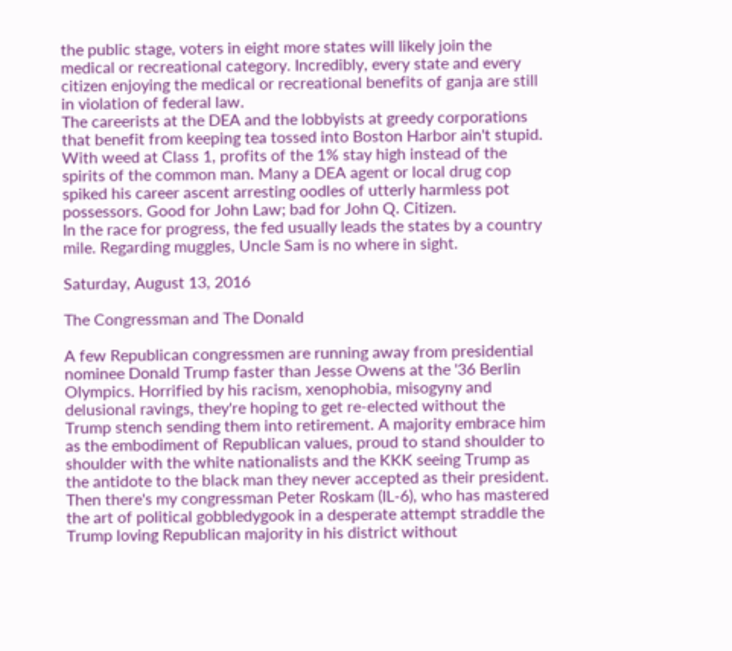the public stage, voters in eight more states will likely join the medical or recreational category. Incredibly, every state and every citizen enjoying the medical or recreational benefits of ganja are still in violation of federal law.
The careerists at the DEA and the lobbyists at greedy corporations that benefit from keeping tea tossed into Boston Harbor ain't stupid. With weed at Class 1, profits of the 1% stay high instead of the spirits of the common man. Many a DEA agent or local drug cop spiked his career ascent arresting oodles of utterly harmless pot possessors. Good for John Law; bad for John Q. Citizen.
In the race for progress, the fed usually leads the states by a country mile. Regarding muggles, Uncle Sam is no where in sight.

Saturday, August 13, 2016

The Congressman and The Donald

A few Republican congressmen are running away from presidential nominee Donald Trump faster than Jesse Owens at the '36 Berlin Olympics. Horrified by his racism, xenophobia, misogyny and delusional ravings, they're hoping to get re-elected without the Trump stench sending them into retirement. A majority embrace him as the embodiment of Republican values, proud to stand shoulder to shoulder with the white nationalists and the KKK seeing Trump as the antidote to the black man they never accepted as their president.
Then there's my congressman Peter Roskam (IL-6), who has mastered the art of political gobbledygook in a desperate attempt straddle the Trump loving Republican majority in his district without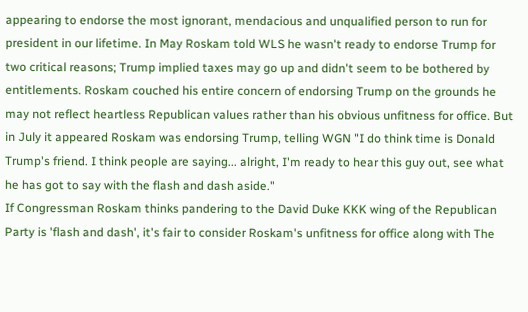appearing to endorse the most ignorant, mendacious and unqualified person to run for president in our lifetime. In May Roskam told WLS he wasn't ready to endorse Trump for two critical reasons; Trump implied taxes may go up and didn't seem to be bothered by entitlements. Roskam couched his entire concern of endorsing Trump on the grounds he may not reflect heartless Republican values rather than his obvious unfitness for office. But in July it appeared Roskam was endorsing Trump, telling WGN "I do think time is Donald Trump's friend. I think people are saying... alright, I'm ready to hear this guy out, see what he has got to say with the flash and dash aside."
If Congressman Roskam thinks pandering to the David Duke KKK wing of the Republican Party is 'flash and dash', it's fair to consider Roskam's unfitness for office along with The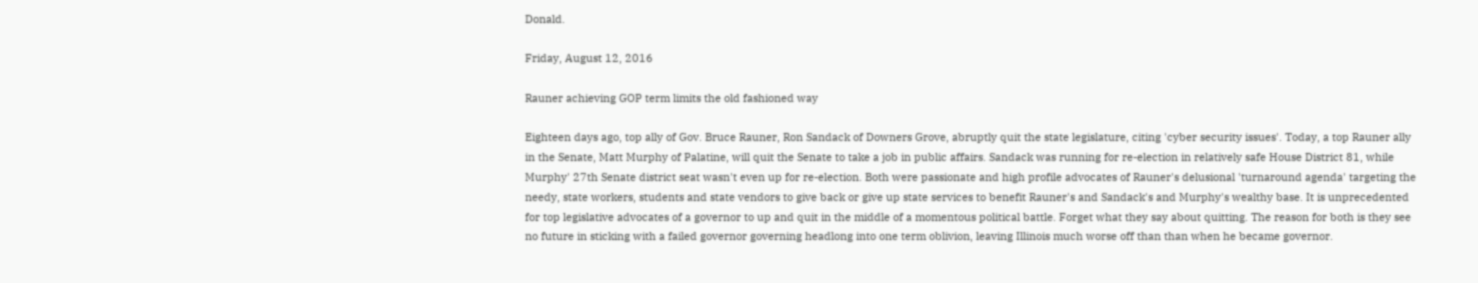Donald.

Friday, August 12, 2016

Rauner achieving GOP term limits the old fashioned way

Eighteen days ago, top ally of Gov. Bruce Rauner, Ron Sandack of Downers Grove, abruptly quit the state legislature, citing 'cyber security issues'. Today, a top Rauner ally in the Senate, Matt Murphy of Palatine, will quit the Senate to take a job in public affairs. Sandack was running for re-election in relatively safe House District 81, while Murphy' 27th Senate district seat wasn't even up for re-election. Both were passionate and high profile advocates of Rauner's delusional 'turnaround agenda' targeting the needy, state workers, students and state vendors to give back or give up state services to benefit Rauner's and Sandack's and Murphy's wealthy base. It is unprecedented for top legislative advocates of a governor to up and quit in the middle of a momentous political battle. Forget what they say about quitting. The reason for both is they see no future in sticking with a failed governor governing headlong into one term oblivion, leaving Illinois much worse off than than when he became governor.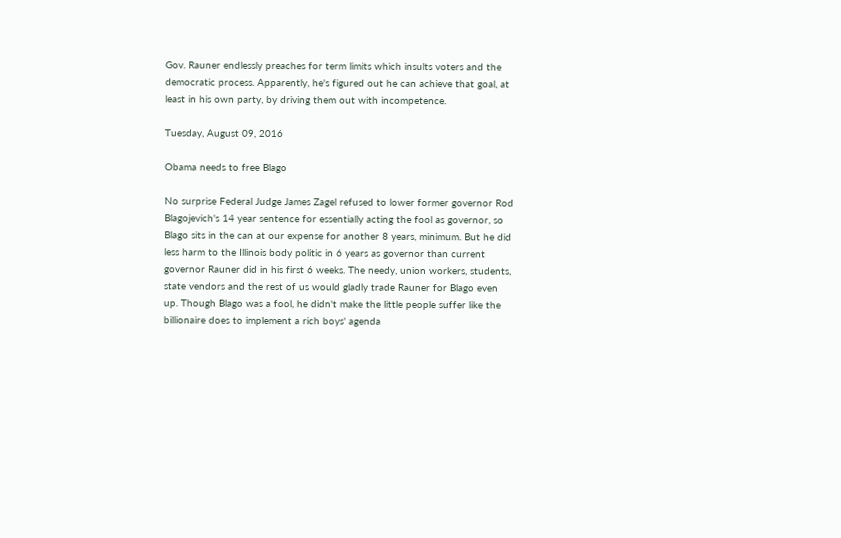Gov. Rauner endlessly preaches for term limits which insults voters and the democratic process. Apparently, he's figured out he can achieve that goal, at least in his own party, by driving them out with incompetence.

Tuesday, August 09, 2016

Obama needs to free Blago

No surprise Federal Judge James Zagel refused to lower former governor Rod Blagojevich's 14 year sentence for essentially acting the fool as governor, so Blago sits in the can at our expense for another 8 years, minimum. But he did less harm to the Illinois body politic in 6 years as governor than current governor Rauner did in his first 6 weeks. The needy, union workers, students, state vendors and the rest of us would gladly trade Rauner for Blago even up. Though Blago was a fool, he didn't make the little people suffer like the billionaire does to implement a rich boys' agenda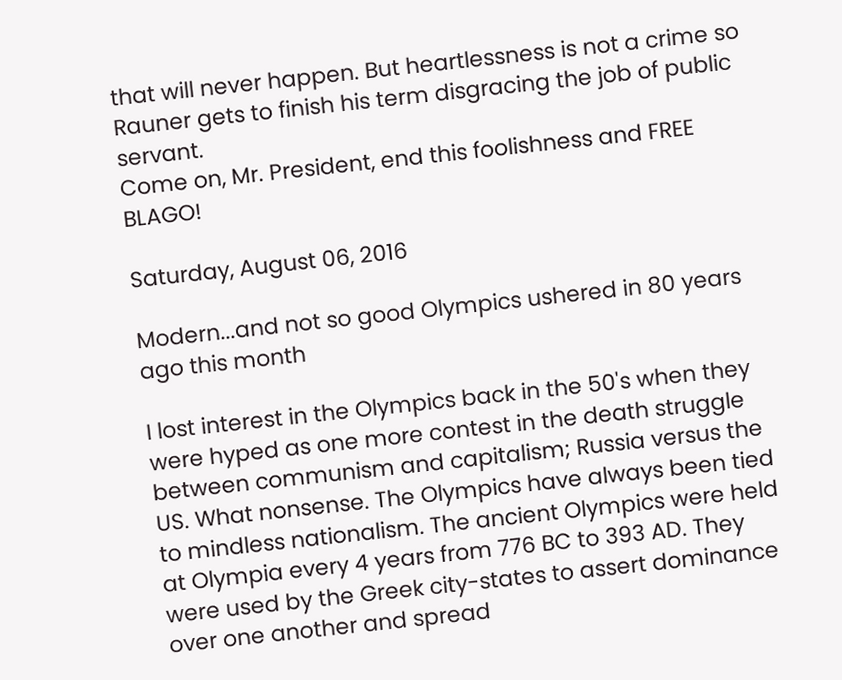that will never happen. But heartlessness is not a crime so Rauner gets to finish his term disgracing the job of public servant.
Come on, Mr. President, end this foolishness and FREE BLAGO!

Saturday, August 06, 2016

Modern...and not so good Olympics ushered in 80 years ago this month

I lost interest in the Olympics back in the 50's when they were hyped as one more contest in the death struggle between communism and capitalism; Russia versus the US. What nonsense. The Olympics have always been tied to mindless nationalism. The ancient Olympics were held at Olympia every 4 years from 776 BC to 393 AD. They were used by the Greek city-states to assert dominance over one another and spread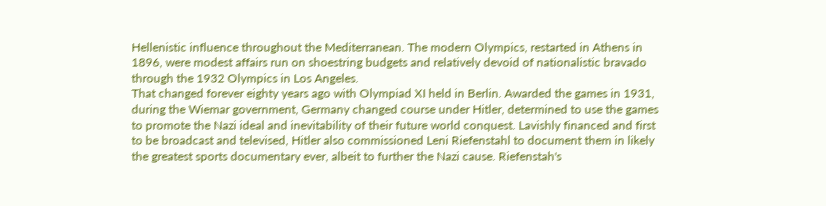Hellenistic influence throughout the Mediterranean. The modern Olympics, restarted in Athens in 1896, were modest affairs run on shoestring budgets and relatively devoid of nationalistic bravado through the 1932 Olympics in Los Angeles.
That changed forever eighty years ago with Olympiad XI held in Berlin. Awarded the games in 1931, during the Wiemar government, Germany changed course under Hitler, determined to use the games to promote the Nazi ideal and inevitability of their future world conquest. Lavishly financed and first to be broadcast and televised, Hitler also commissioned Leni Riefenstahl to document them in likely the greatest sports documentary ever, albeit to further the Nazi cause. Riefenstah's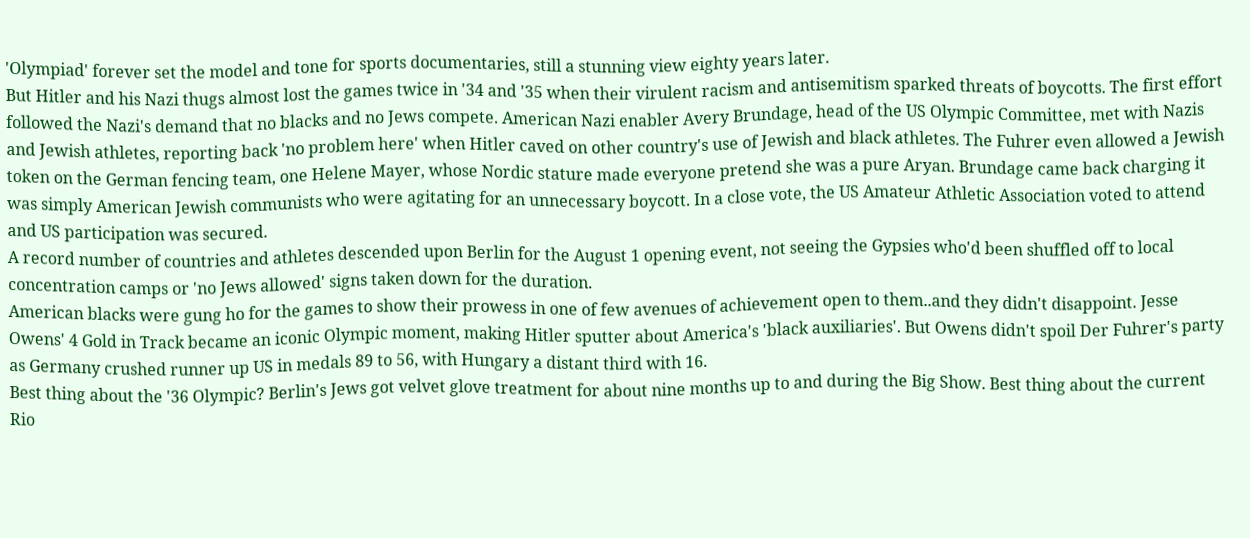'Olympiad' forever set the model and tone for sports documentaries, still a stunning view eighty years later.
But Hitler and his Nazi thugs almost lost the games twice in '34 and '35 when their virulent racism and antisemitism sparked threats of boycotts. The first effort followed the Nazi's demand that no blacks and no Jews compete. American Nazi enabler Avery Brundage, head of the US Olympic Committee, met with Nazis and Jewish athletes, reporting back 'no problem here' when Hitler caved on other country's use of Jewish and black athletes. The Fuhrer even allowed a Jewish token on the German fencing team, one Helene Mayer, whose Nordic stature made everyone pretend she was a pure Aryan. Brundage came back charging it was simply American Jewish communists who were agitating for an unnecessary boycott. In a close vote, the US Amateur Athletic Association voted to attend and US participation was secured.
A record number of countries and athletes descended upon Berlin for the August 1 opening event, not seeing the Gypsies who'd been shuffled off to local concentration camps or 'no Jews allowed' signs taken down for the duration.
American blacks were gung ho for the games to show their prowess in one of few avenues of achievement open to them..and they didn't disappoint. Jesse Owens' 4 Gold in Track became an iconic Olympic moment, making Hitler sputter about America's 'black auxiliaries'. But Owens didn't spoil Der Fuhrer's party as Germany crushed runner up US in medals 89 to 56, with Hungary a distant third with 16.
Best thing about the '36 Olympic? Berlin's Jews got velvet glove treatment for about nine months up to and during the Big Show. Best thing about the current Rio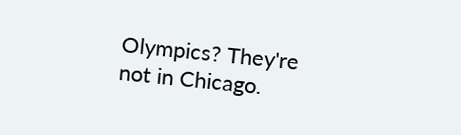Olympics? They're not in Chicago.